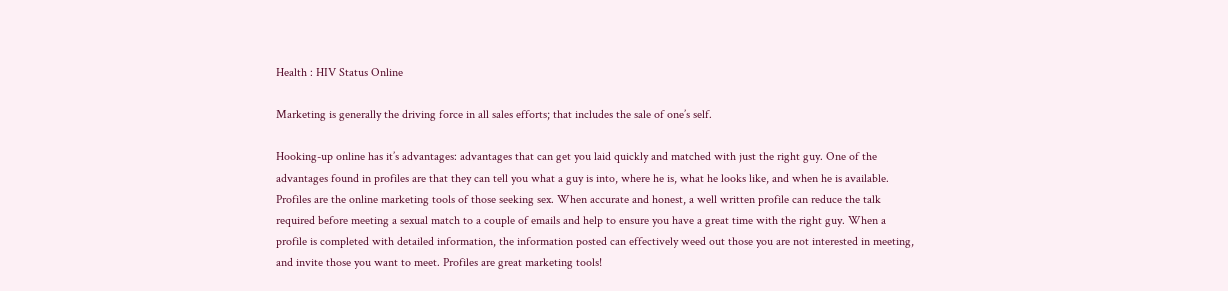Health : HIV Status Online

Marketing is generally the driving force in all sales efforts; that includes the sale of one’s self.

Hooking-up online has it’s advantages: advantages that can get you laid quickly and matched with just the right guy. One of the advantages found in profiles are that they can tell you what a guy is into, where he is, what he looks like, and when he is available. Profiles are the online marketing tools of those seeking sex. When accurate and honest, a well written profile can reduce the talk required before meeting a sexual match to a couple of emails and help to ensure you have a great time with the right guy. When a profile is completed with detailed information, the information posted can effectively weed out those you are not interested in meeting, and invite those you want to meet. Profiles are great marketing tools!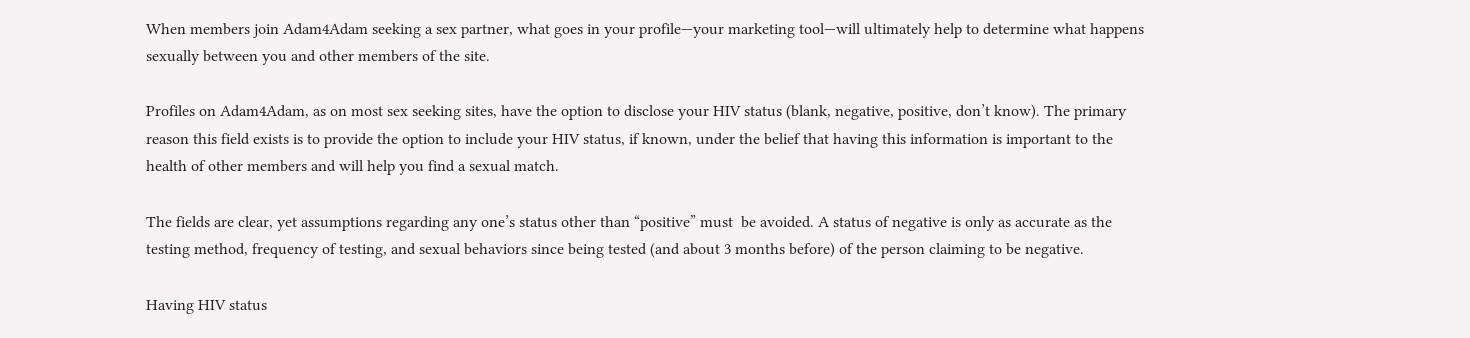When members join Adam4Adam seeking a sex partner, what goes in your profile—your marketing tool—will ultimately help to determine what happens sexually between you and other members of the site.

Profiles on Adam4Adam, as on most sex seeking sites, have the option to disclose your HIV status (blank, negative, positive, don’t know). The primary reason this field exists is to provide the option to include your HIV status, if known, under the belief that having this information is important to the health of other members and will help you find a sexual match.

The fields are clear, yet assumptions regarding any one’s status other than “positive” must  be avoided. A status of negative is only as accurate as the testing method, frequency of testing, and sexual behaviors since being tested (and about 3 months before) of the person claiming to be negative.

Having HIV status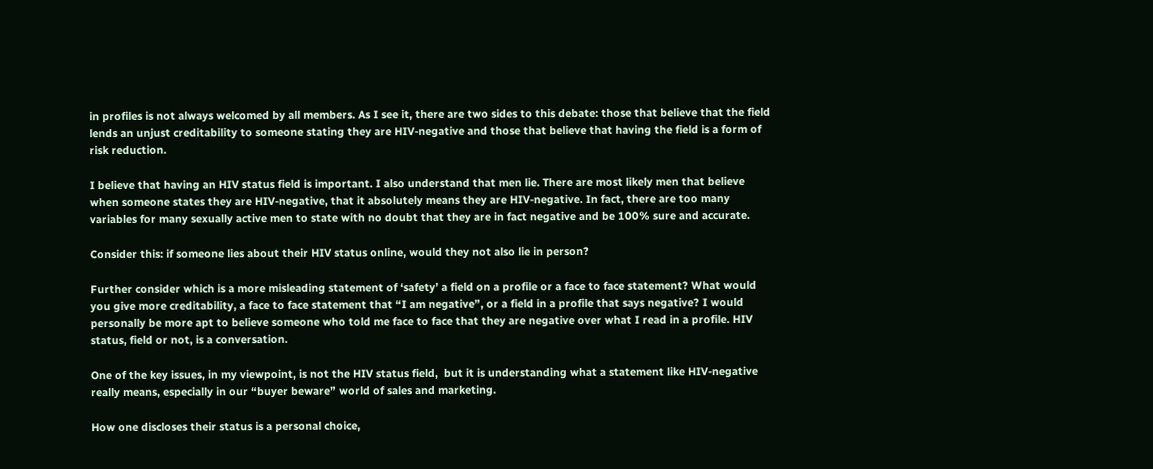in profiles is not always welcomed by all members. As I see it, there are two sides to this debate: those that believe that the field lends an unjust creditability to someone stating they are HIV-negative and those that believe that having the field is a form of risk reduction.

I believe that having an HIV status field is important. I also understand that men lie. There are most likely men that believe when someone states they are HIV-negative, that it absolutely means they are HIV-negative. In fact, there are too many variables for many sexually active men to state with no doubt that they are in fact negative and be 100% sure and accurate.

Consider this: if someone lies about their HIV status online, would they not also lie in person?

Further consider which is a more misleading statement of ‘safety’ a field on a profile or a face to face statement? What would you give more creditability, a face to face statement that “I am negative”, or a field in a profile that says negative? I would personally be more apt to believe someone who told me face to face that they are negative over what I read in a profile. HIV status, field or not, is a conversation.

One of the key issues, in my viewpoint, is not the HIV status field,  but it is understanding what a statement like HIV-negative really means, especially in our “buyer beware” world of sales and marketing.

How one discloses their status is a personal choice,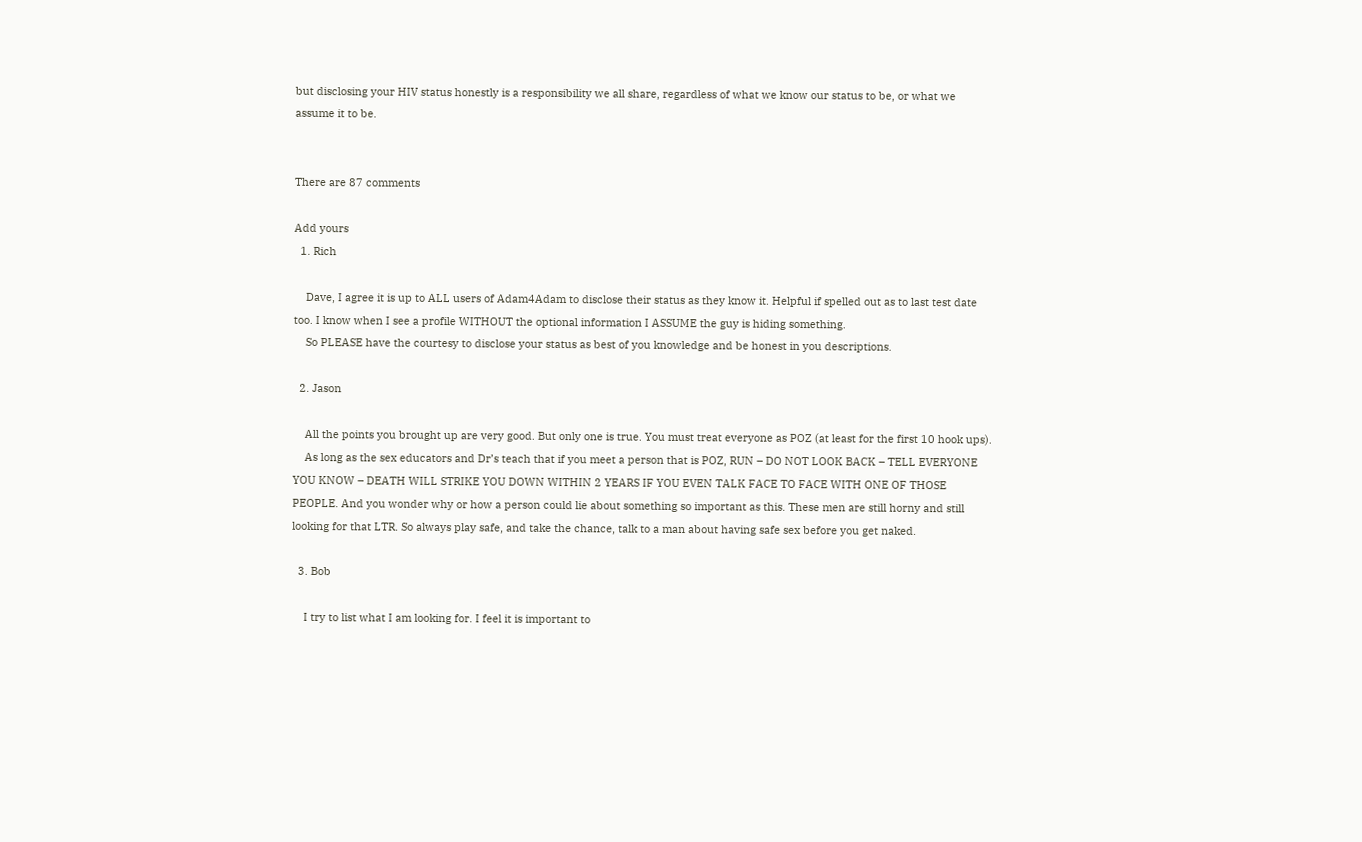but disclosing your HIV status honestly is a responsibility we all share, regardless of what we know our status to be, or what we assume it to be.


There are 87 comments

Add yours
  1. Rich

    Dave, I agree it is up to ALL users of Adam4Adam to disclose their status as they know it. Helpful if spelled out as to last test date too. I know when I see a profile WITHOUT the optional information I ASSUME the guy is hiding something.
    So PLEASE have the courtesy to disclose your status as best of you knowledge and be honest in you descriptions.

  2. Jason

    All the points you brought up are very good. But only one is true. You must treat everyone as POZ (at least for the first 10 hook ups).
    As long as the sex educators and Dr’s teach that if you meet a person that is POZ, RUN – DO NOT LOOK BACK – TELL EVERYONE YOU KNOW – DEATH WILL STRIKE YOU DOWN WITHIN 2 YEARS IF YOU EVEN TALK FACE TO FACE WITH ONE OF THOSE PEOPLE. And you wonder why or how a person could lie about something so important as this. These men are still horny and still looking for that LTR. So always play safe, and take the chance, talk to a man about having safe sex before you get naked.

  3. Bob

    I try to list what I am looking for. I feel it is important to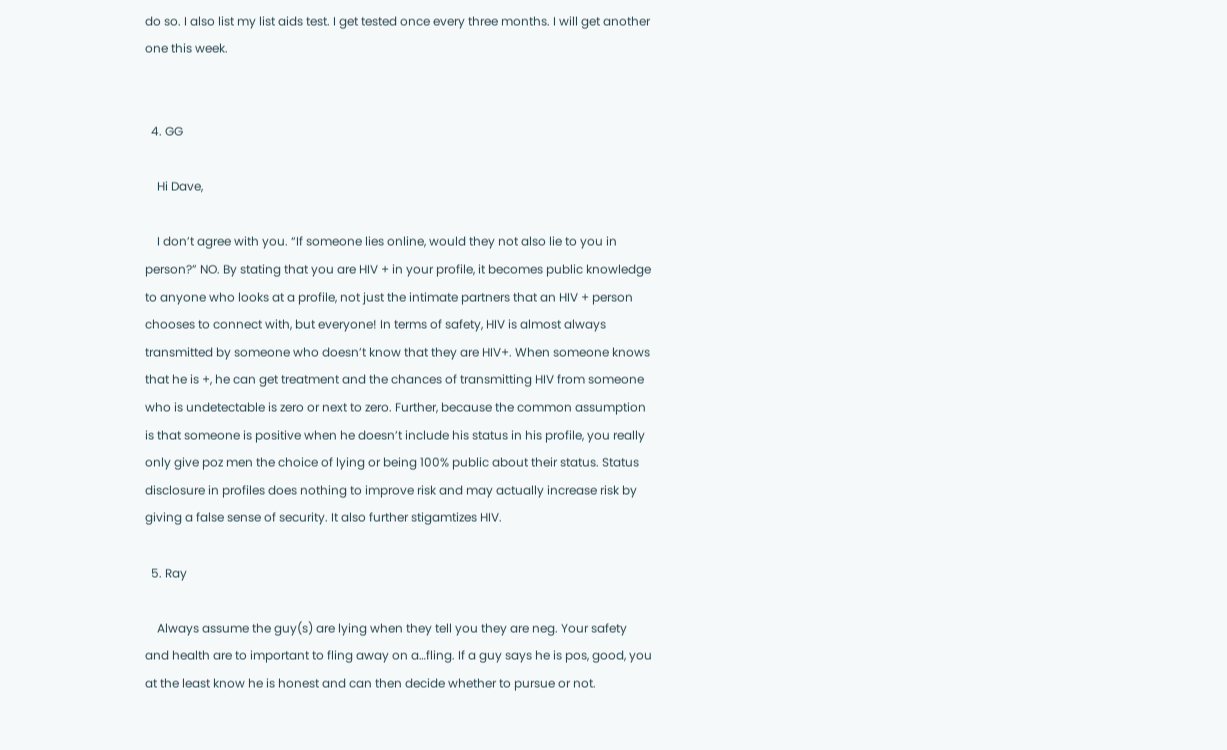do so. I also list my list aids test. I get tested once every three months. I will get another one this week.


  4. GG

    Hi Dave,

    I don’t agree with you. “If someone lies online, would they not also lie to you in person?” NO. By stating that you are HIV + in your profile, it becomes public knowledge to anyone who looks at a profile, not just the intimate partners that an HIV + person chooses to connect with, but everyone! In terms of safety, HIV is almost always transmitted by someone who doesn’t know that they are HIV+. When someone knows that he is +, he can get treatment and the chances of transmitting HIV from someone who is undetectable is zero or next to zero. Further, because the common assumption is that someone is positive when he doesn’t include his status in his profile, you really only give poz men the choice of lying or being 100% public about their status. Status disclosure in profiles does nothing to improve risk and may actually increase risk by giving a false sense of security. It also further stigamtizes HIV.

  5. Ray

    Always assume the guy(s) are lying when they tell you they are neg. Your safety and health are to important to fling away on a…fling. If a guy says he is pos, good, you at the least know he is honest and can then decide whether to pursue or not.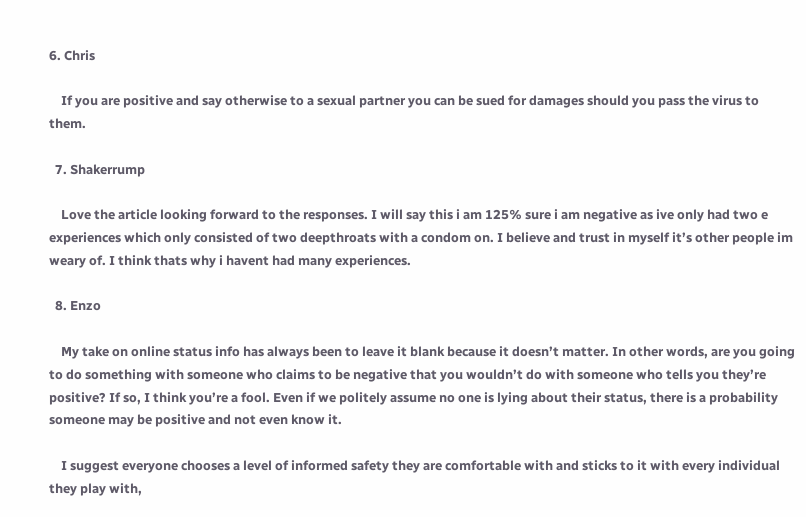6. Chris

    If you are positive and say otherwise to a sexual partner you can be sued for damages should you pass the virus to them.

  7. Shakerrump

    Love the article looking forward to the responses. I will say this i am 125% sure i am negative as ive only had two e experiences which only consisted of two deepthroats with a condom on. I believe and trust in myself it’s other people im weary of. I think thats why i havent had many experiences.

  8. Enzo

    My take on online status info has always been to leave it blank because it doesn’t matter. In other words, are you going to do something with someone who claims to be negative that you wouldn’t do with someone who tells you they’re positive? If so, I think you’re a fool. Even if we politely assume no one is lying about their status, there is a probability someone may be positive and not even know it.

    I suggest everyone chooses a level of informed safety they are comfortable with and sticks to it with every individual they play with,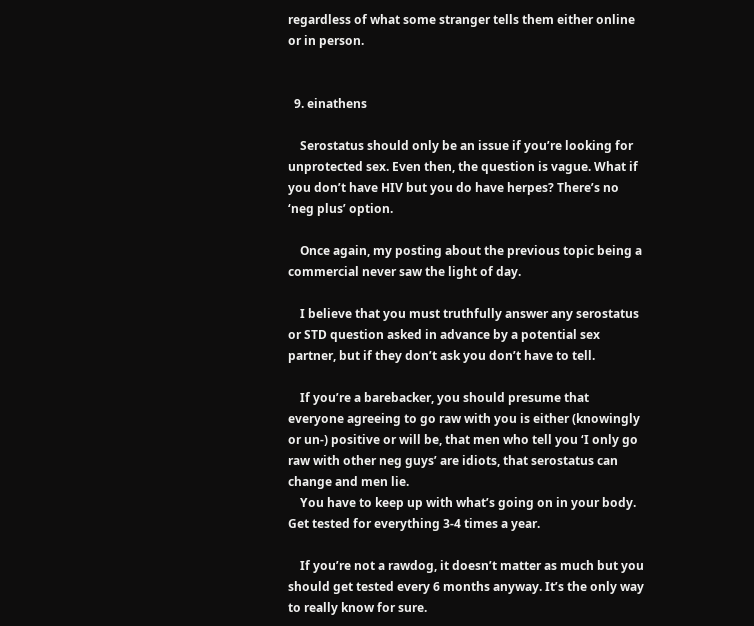regardless of what some stranger tells them either online or in person.


  9. einathens

    Serostatus should only be an issue if you’re looking for unprotected sex. Even then, the question is vague. What if you don’t have HIV but you do have herpes? There’s no ‘neg plus’ option.

    Once again, my posting about the previous topic being a commercial never saw the light of day.

    I believe that you must truthfully answer any serostatus or STD question asked in advance by a potential sex partner, but if they don’t ask you don’t have to tell.

    If you’re a barebacker, you should presume that everyone agreeing to go raw with you is either (knowingly or un-) positive or will be, that men who tell you ‘I only go raw with other neg guys’ are idiots, that serostatus can change and men lie.
    You have to keep up with what’s going on in your body. Get tested for everything 3-4 times a year.

    If you’re not a rawdog, it doesn’t matter as much but you should get tested every 6 months anyway. It’s the only way to really know for sure.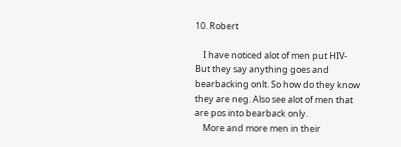10. Robert

    I have noticed alot of men put HIV- But they say anything goes and bearbacking onlt. So how do they know they are neg. Also see alot of men that are pos into bearback only.
    More and more men in their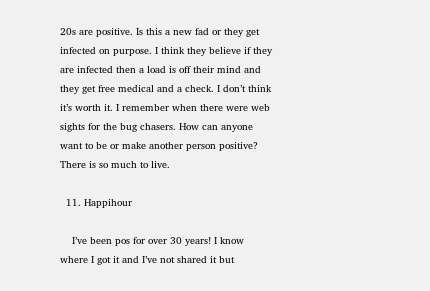20s are positive. Is this a new fad or they get infected on purpose. I think they believe if they are infected then a load is off their mind and they get free medical and a check. I don’t think it’s worth it. I remember when there were web sights for the bug chasers. How can anyone want to be or make another person positive? There is so much to live.

  11. Happihour

    I’ve been pos for over 30 years! I know where I got it and I’ve not shared it but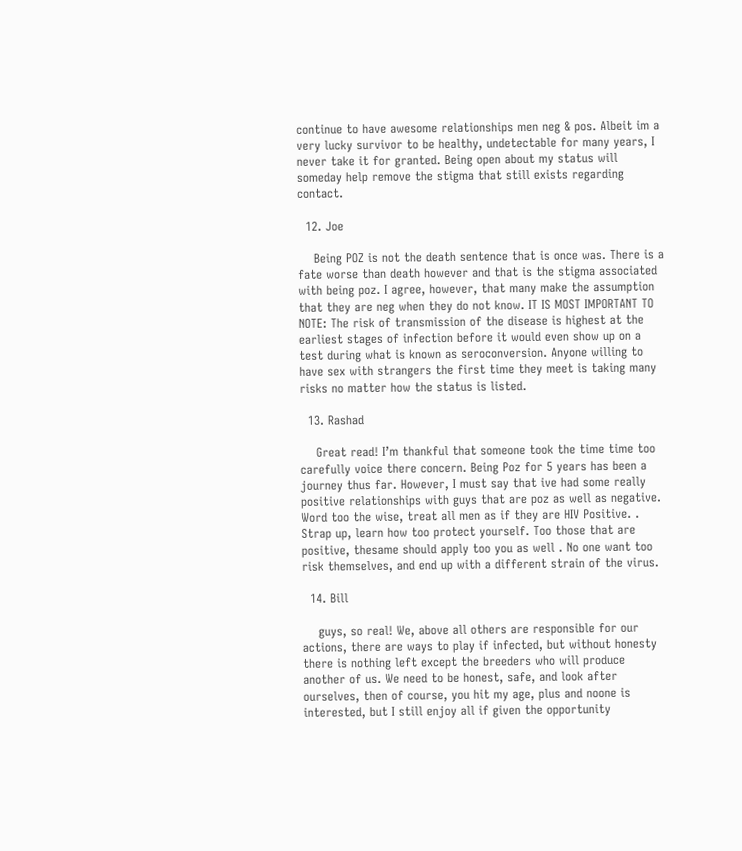continue to have awesome relationships men neg & pos. Albeit im a very lucky survivor to be healthy, undetectable for many years, I never take it for granted. Being open about my status will someday help remove the stigma that still exists regarding contact.

  12. Joe

    Being POZ is not the death sentence that is once was. There is a fate worse than death however and that is the stigma associated with being poz. I agree, however, that many make the assumption that they are neg when they do not know. IT IS MOST IMPORTANT TO NOTE: The risk of transmission of the disease is highest at the earliest stages of infection before it would even show up on a test during what is known as seroconversion. Anyone willing to have sex with strangers the first time they meet is taking many risks no matter how the status is listed.

  13. Rashad

    Great read! I’m thankful that someone took the time time too carefully voice there concern. Being Poz for 5 years has been a journey thus far. However, I must say that ive had some really positive relationships with guys that are poz as well as negative. Word too the wise, treat all men as if they are HIV Positive. . Strap up, learn how too protect yourself. Too those that are positive, thesame should apply too you as well . No one want too risk themselves, and end up with a different strain of the virus.

  14. Bill

    guys, so real! We, above all others are responsible for our actions, there are ways to play if infected, but without honesty there is nothing left except the breeders who will produce another of us. We need to be honest, safe, and look after ourselves, then of course, you hit my age, plus and noone is interested, but I still enjoy all if given the opportunity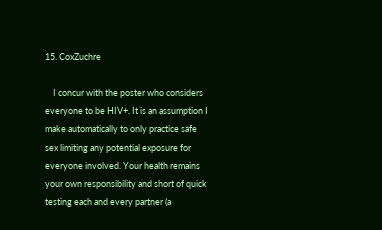15. CoxZuchre

    I concur with the poster who considers everyone to be HIV+. It is an assumption I make automatically to only practice safe sex limiting any potential exposure for everyone involved. Your health remains your own responsibility and short of quick testing each and every partner (a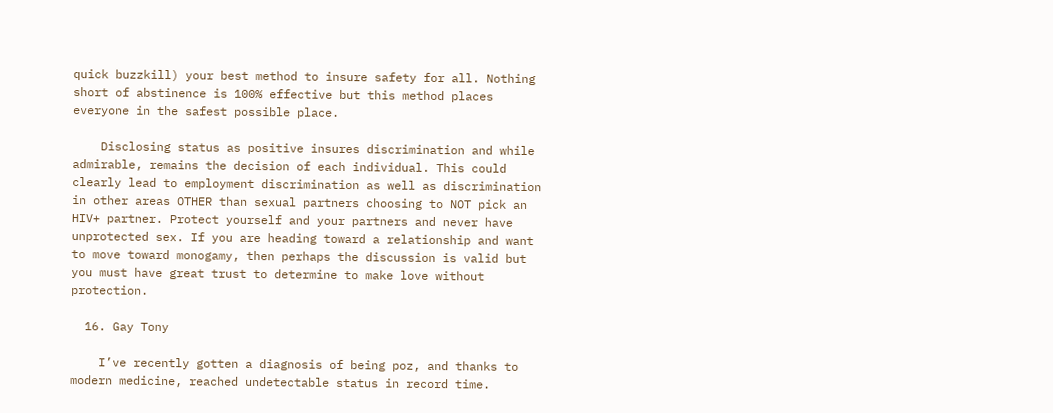quick buzzkill) your best method to insure safety for all. Nothing short of abstinence is 100% effective but this method places everyone in the safest possible place.

    Disclosing status as positive insures discrimination and while admirable, remains the decision of each individual. This could clearly lead to employment discrimination as well as discrimination in other areas OTHER than sexual partners choosing to NOT pick an HIV+ partner. Protect yourself and your partners and never have unprotected sex. If you are heading toward a relationship and want to move toward monogamy, then perhaps the discussion is valid but you must have great trust to determine to make love without protection.

  16. Gay Tony

    I’ve recently gotten a diagnosis of being poz, and thanks to modern medicine, reached undetectable status in record time.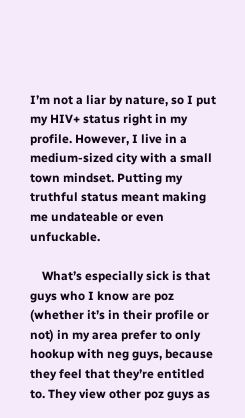I’m not a liar by nature, so I put my HIV+ status right in my profile. However, I live in a medium-sized city with a small town mindset. Putting my truthful status meant making me undateable or even unfuckable.

    What’s especially sick is that guys who I know are poz (whether it’s in their profile or not) in my area prefer to only hookup with neg guys, because they feel that they’re entitled to. They view other poz guys as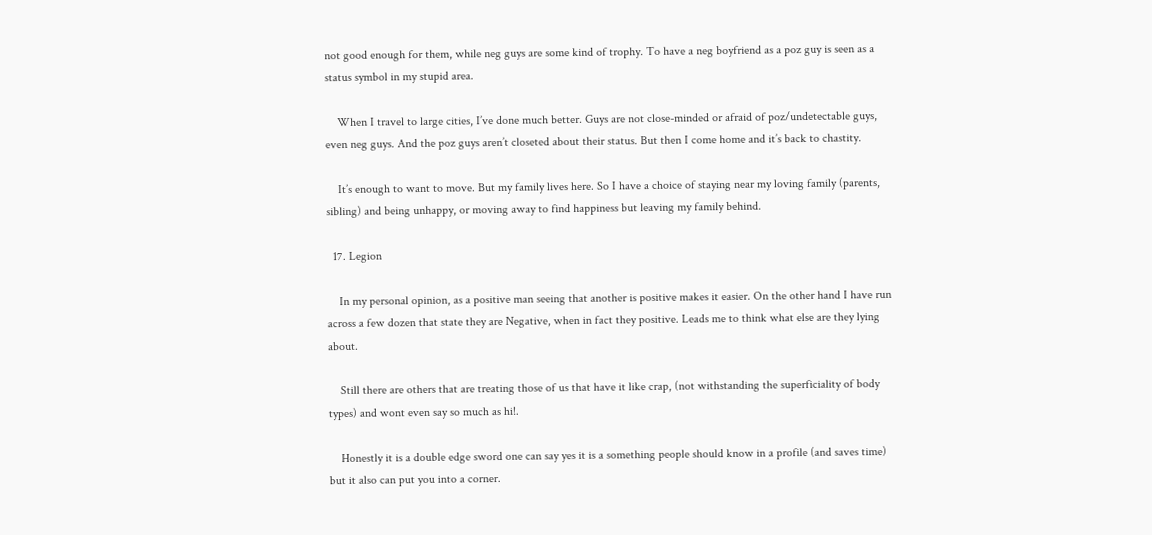not good enough for them, while neg guys are some kind of trophy. To have a neg boyfriend as a poz guy is seen as a status symbol in my stupid area.

    When I travel to large cities, I’ve done much better. Guys are not close-minded or afraid of poz/undetectable guys, even neg guys. And the poz guys aren’t closeted about their status. But then I come home and it’s back to chastity.

    It’s enough to want to move. But my family lives here. So I have a choice of staying near my loving family (parents, sibling) and being unhappy, or moving away to find happiness but leaving my family behind.

  17. Legion

    In my personal opinion, as a positive man seeing that another is positive makes it easier. On the other hand I have run across a few dozen that state they are Negative, when in fact they positive. Leads me to think what else are they lying about.

    Still there are others that are treating those of us that have it like crap, (not withstanding the superficiality of body types) and wont even say so much as hi!.

    Honestly it is a double edge sword one can say yes it is a something people should know in a profile (and saves time) but it also can put you into a corner.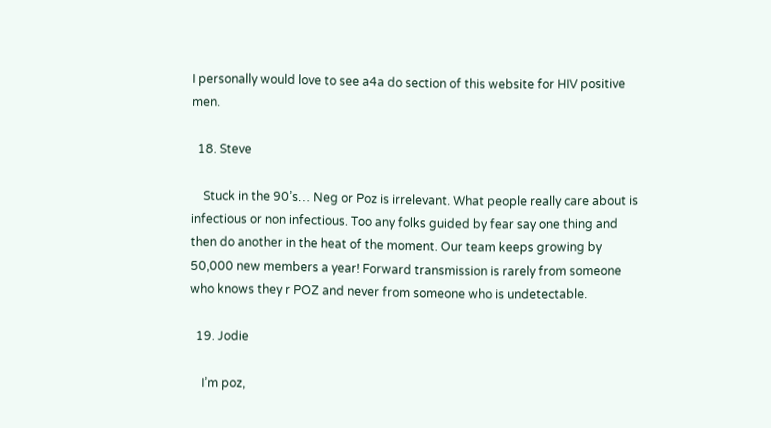I personally would love to see a4a do section of this website for HIV positive men.

  18. Steve

    Stuck in the 90’s… Neg or Poz is irrelevant. What people really care about is infectious or non infectious. Too any folks guided by fear say one thing and then do another in the heat of the moment. Our team keeps growing by 50,000 new members a year! Forward transmission is rarely from someone who knows they r POZ and never from someone who is undetectable.

  19. Jodie

    I’m poz,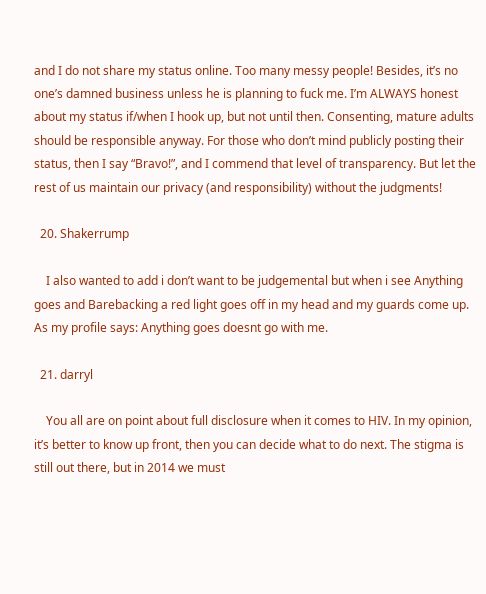and I do not share my status online. Too many messy people! Besides, it’s no one’s damned business unless he is planning to fuck me. I’m ALWAYS honest about my status if/when I hook up, but not until then. Consenting, mature adults should be responsible anyway. For those who don’t mind publicly posting their status, then I say “Bravo!”, and I commend that level of transparency. But let the rest of us maintain our privacy (and responsibility) without the judgments!

  20. Shakerrump

    I also wanted to add i don’t want to be judgemental but when i see Anything goes and Barebacking a red light goes off in my head and my guards come up. As my profile says: Anything goes doesnt go with me.

  21. darryl

    You all are on point about full disclosure when it comes to HIV. In my opinion, it’s better to know up front, then you can decide what to do next. The stigma is still out there, but in 2014 we must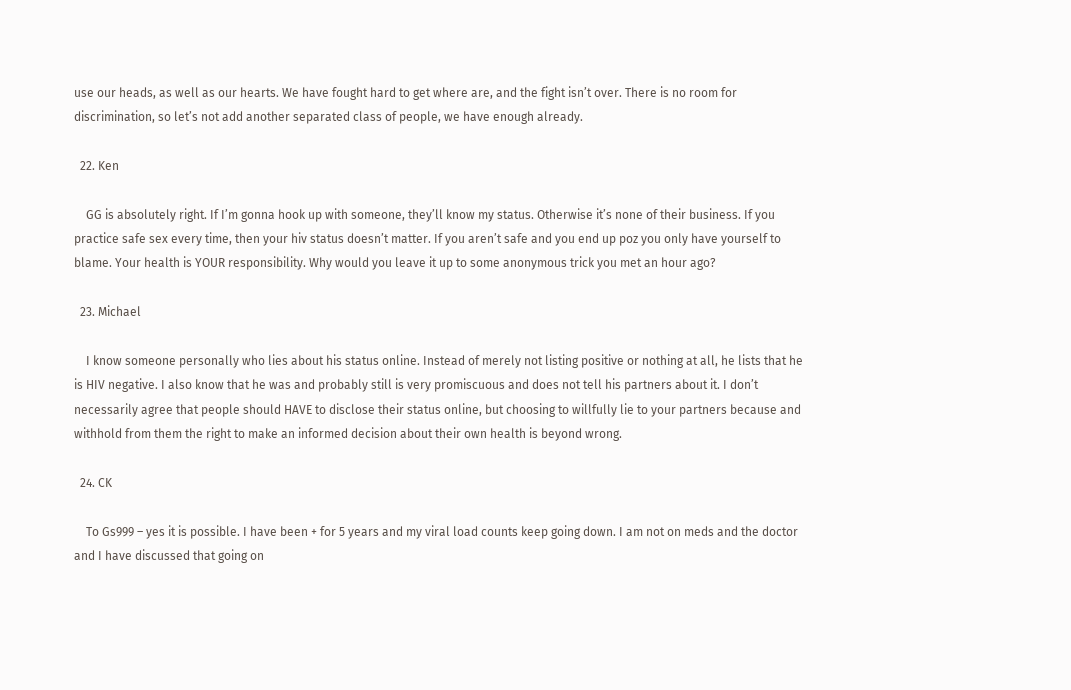use our heads, as well as our hearts. We have fought hard to get where are, and the fight isn’t over. There is no room for discrimination, so let’s not add another separated class of people, we have enough already.

  22. Ken

    GG is absolutely right. If I’m gonna hook up with someone, they’ll know my status. Otherwise it’s none of their business. If you practice safe sex every time, then your hiv status doesn’t matter. If you aren’t safe and you end up poz you only have yourself to blame. Your health is YOUR responsibility. Why would you leave it up to some anonymous trick you met an hour ago?

  23. Michael

    I know someone personally who lies about his status online. Instead of merely not listing positive or nothing at all, he lists that he is HIV negative. I also know that he was and probably still is very promiscuous and does not tell his partners about it. I don’t necessarily agree that people should HAVE to disclose their status online, but choosing to willfully lie to your partners because and withhold from them the right to make an informed decision about their own health is beyond wrong.

  24. CK

    To Gs999 – yes it is possible. I have been + for 5 years and my viral load counts keep going down. I am not on meds and the doctor and I have discussed that going on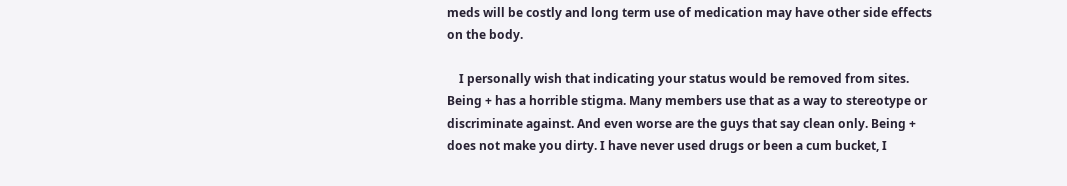meds will be costly and long term use of medication may have other side effects on the body.

    I personally wish that indicating your status would be removed from sites. Being + has a horrible stigma. Many members use that as a way to stereotype or discriminate against. And even worse are the guys that say clean only. Being + does not make you dirty. I have never used drugs or been a cum bucket, I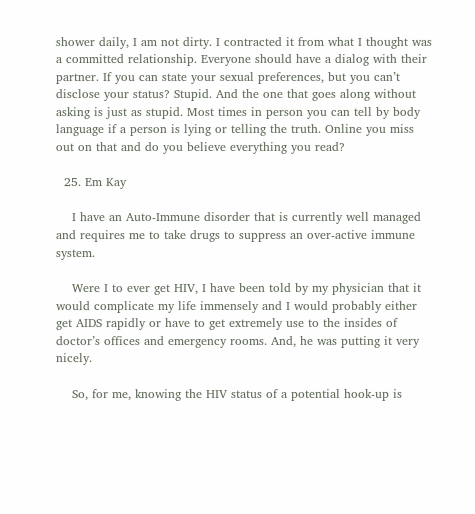shower daily, I am not dirty. I contracted it from what I thought was a committed relationship. Everyone should have a dialog with their partner. If you can state your sexual preferences, but you can’t disclose your status? Stupid. And the one that goes along without asking is just as stupid. Most times in person you can tell by body language if a person is lying or telling the truth. Online you miss out on that and do you believe everything you read?

  25. Em Kay

    I have an Auto-Immune disorder that is currently well managed and requires me to take drugs to suppress an over-active immune system.

    Were I to ever get HIV, I have been told by my physician that it would complicate my life immensely and I would probably either get AIDS rapidly or have to get extremely use to the insides of doctor’s offices and emergency rooms. And, he was putting it very nicely.

    So, for me, knowing the HIV status of a potential hook-up is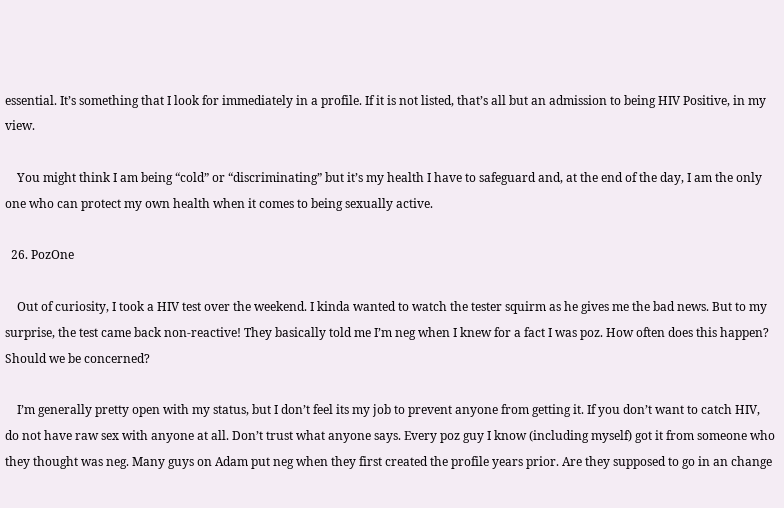essential. It’s something that I look for immediately in a profile. If it is not listed, that’s all but an admission to being HIV Positive, in my view.

    You might think I am being “cold” or “discriminating” but it’s my health I have to safeguard and, at the end of the day, I am the only one who can protect my own health when it comes to being sexually active.

  26. PozOne

    Out of curiosity, I took a HIV test over the weekend. I kinda wanted to watch the tester squirm as he gives me the bad news. But to my surprise, the test came back non-reactive! They basically told me I’m neg when I knew for a fact I was poz. How often does this happen? Should we be concerned?

    I’m generally pretty open with my status, but I don’t feel its my job to prevent anyone from getting it. If you don’t want to catch HIV, do not have raw sex with anyone at all. Don’t trust what anyone says. Every poz guy I know (including myself) got it from someone who they thought was neg. Many guys on Adam put neg when they first created the profile years prior. Are they supposed to go in an change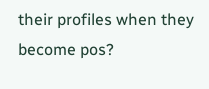their profiles when they become pos?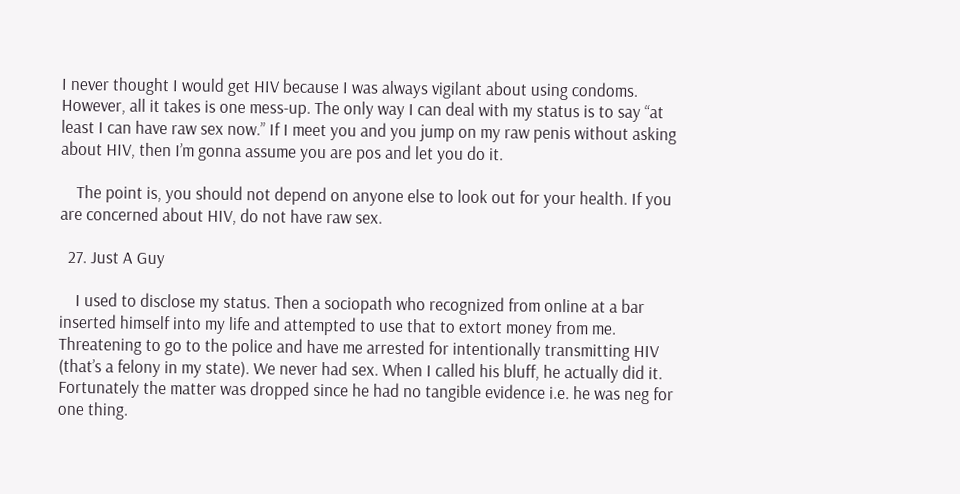I never thought I would get HIV because I was always vigilant about using condoms. However, all it takes is one mess-up. The only way I can deal with my status is to say “at least I can have raw sex now.” If I meet you and you jump on my raw penis without asking about HIV, then I’m gonna assume you are pos and let you do it.

    The point is, you should not depend on anyone else to look out for your health. If you are concerned about HIV, do not have raw sex.

  27. Just A Guy

    I used to disclose my status. Then a sociopath who recognized from online at a bar inserted himself into my life and attempted to use that to extort money from me. Threatening to go to the police and have me arrested for intentionally transmitting HIV (that’s a felony in my state). We never had sex. When I called his bluff, he actually did it. Fortunately the matter was dropped since he had no tangible evidence i.e. he was neg for one thing.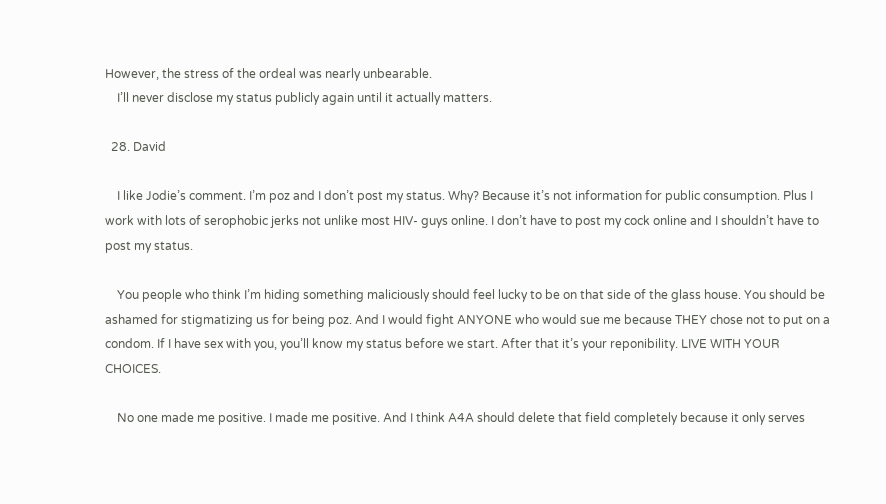However, the stress of the ordeal was nearly unbearable.
    I’ll never disclose my status publicly again until it actually matters.

  28. David

    I like Jodie’s comment. I’m poz and I don’t post my status. Why? Because it’s not information for public consumption. Plus I work with lots of serophobic jerks not unlike most HIV- guys online. I don’t have to post my cock online and I shouldn’t have to post my status.

    You people who think I’m hiding something maliciously should feel lucky to be on that side of the glass house. You should be ashamed for stigmatizing us for being poz. And I would fight ANYONE who would sue me because THEY chose not to put on a condom. If I have sex with you, you’ll know my status before we start. After that it’s your reponibility. LIVE WITH YOUR CHOICES.

    No one made me positive. I made me positive. And I think A4A should delete that field completely because it only serves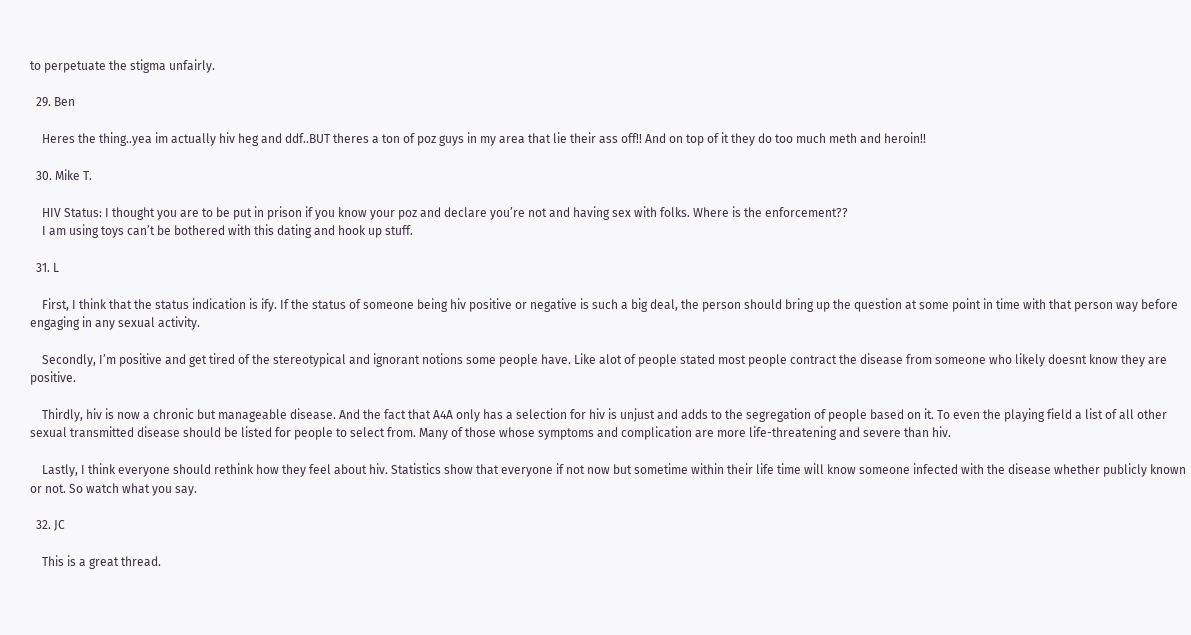to perpetuate the stigma unfairly.

  29. Ben

    Heres the thing..yea im actually hiv heg and ddf..BUT theres a ton of poz guys in my area that lie their ass off!! And on top of it they do too much meth and heroin!!

  30. Mike T.

    HIV Status: I thought you are to be put in prison if you know your poz and declare you’re not and having sex with folks. Where is the enforcement??
    I am using toys can’t be bothered with this dating and hook up stuff.

  31. L

    First, I think that the status indication is ify. If the status of someone being hiv positive or negative is such a big deal, the person should bring up the question at some point in time with that person way before engaging in any sexual activity.

    Secondly, I’m positive and get tired of the stereotypical and ignorant notions some people have. Like alot of people stated most people contract the disease from someone who likely doesnt know they are positive.

    Thirdly, hiv is now a chronic but manageable disease. And the fact that A4A only has a selection for hiv is unjust and adds to the segregation of people based on it. To even the playing field a list of all other sexual transmitted disease should be listed for people to select from. Many of those whose symptoms and complication are more life-threatening and severe than hiv.

    Lastly, I think everyone should rethink how they feel about hiv. Statistics show that everyone if not now but sometime within their life time will know someone infected with the disease whether publicly known or not. So watch what you say.

  32. JC

    This is a great thread.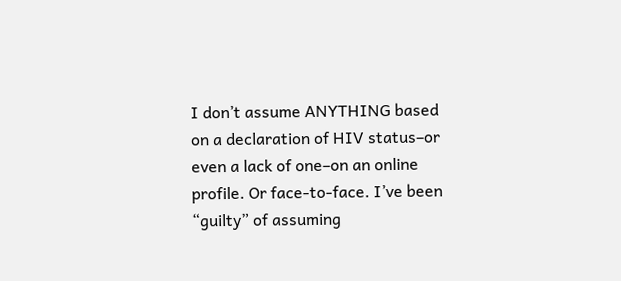I don’t assume ANYTHING based on a declaration of HIV status–or even a lack of one–on an online profile. Or face-to-face. I’ve been “guilty” of assuming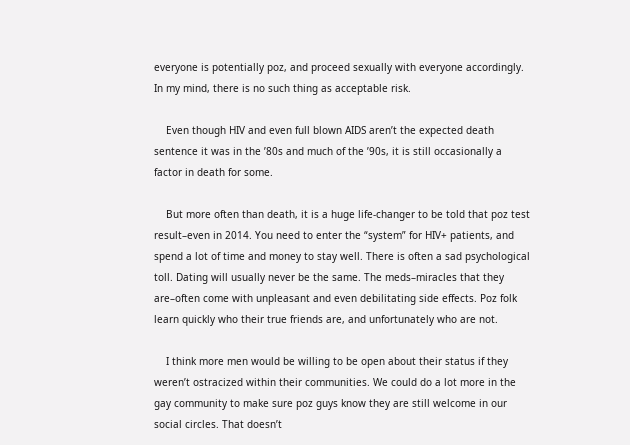everyone is potentially poz, and proceed sexually with everyone accordingly. In my mind, there is no such thing as acceptable risk.

    Even though HIV and even full blown AIDS aren’t the expected death sentence it was in the ’80s and much of the ’90s, it is still occasionally a factor in death for some.

    But more often than death, it is a huge life-changer to be told that poz test result–even in 2014. You need to enter the “system” for HIV+ patients, and spend a lot of time and money to stay well. There is often a sad psychological toll. Dating will usually never be the same. The meds–miracles that they are–often come with unpleasant and even debilitating side effects. Poz folk learn quickly who their true friends are, and unfortunately who are not.

    I think more men would be willing to be open about their status if they weren’t ostracized within their communities. We could do a lot more in the gay community to make sure poz guys know they are still welcome in our social circles. That doesn’t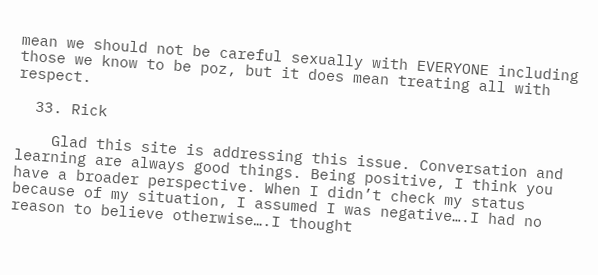mean we should not be careful sexually with EVERYONE including those we know to be poz, but it does mean treating all with respect.

  33. Rick

    Glad this site is addressing this issue. Conversation and learning are always good things. Being positive, I think you have a broader perspective. When I didn’t check my status because of my situation, I assumed I was negative….I had no reason to believe otherwise….I thought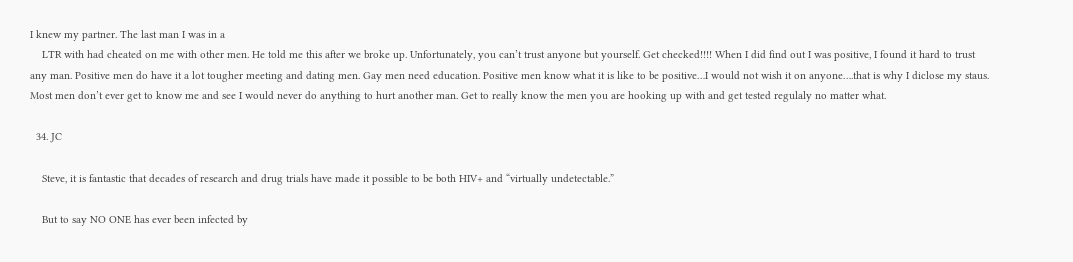I knew my partner. The last man I was in a
    LTR with had cheated on me with other men. He told me this after we broke up. Unfortunately, you can’t trust anyone but yourself. Get checked!!!! When I did find out I was positive, I found it hard to trust any man. Positive men do have it a lot tougher meeting and dating men. Gay men need education. Positive men know what it is like to be positive…I would not wish it on anyone….that is why I diclose my staus. Most men don’t ever get to know me and see I would never do anything to hurt another man. Get to really know the men you are hooking up with and get tested regulaly no matter what.

  34. JC

    Steve, it is fantastic that decades of research and drug trials have made it possible to be both HIV+ and “virtually undetectable.”

    But to say NO ONE has ever been infected by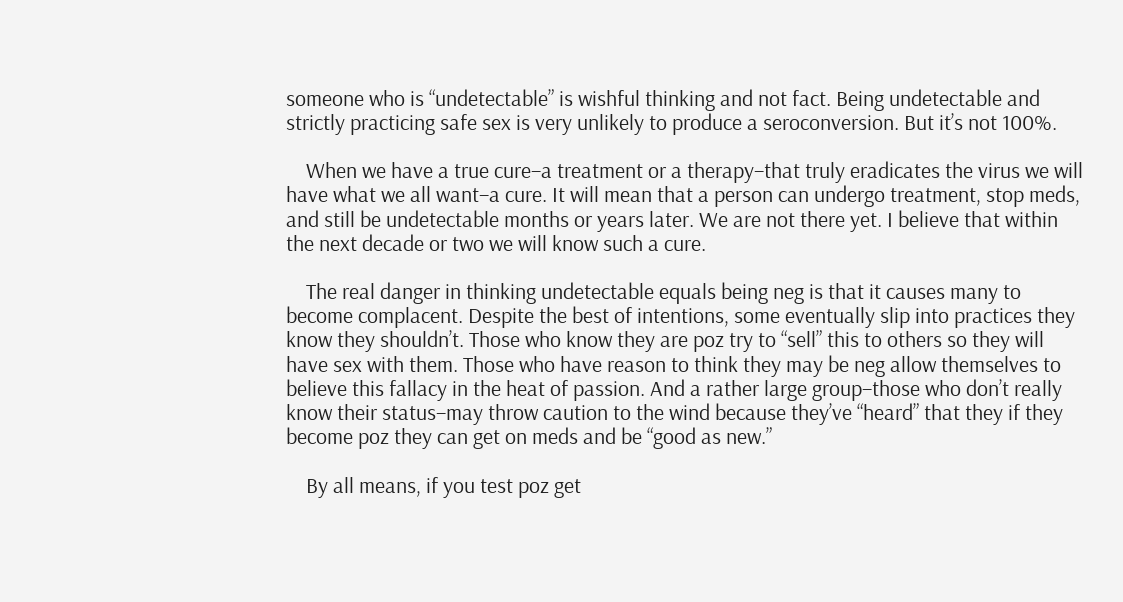someone who is “undetectable” is wishful thinking and not fact. Being undetectable and strictly practicing safe sex is very unlikely to produce a seroconversion. But it’s not 100%.

    When we have a true cure–a treatment or a therapy–that truly eradicates the virus we will have what we all want–a cure. It will mean that a person can undergo treatment, stop meds, and still be undetectable months or years later. We are not there yet. I believe that within the next decade or two we will know such a cure.

    The real danger in thinking undetectable equals being neg is that it causes many to become complacent. Despite the best of intentions, some eventually slip into practices they know they shouldn’t. Those who know they are poz try to “sell” this to others so they will have sex with them. Those who have reason to think they may be neg allow themselves to believe this fallacy in the heat of passion. And a rather large group–those who don’t really know their status–may throw caution to the wind because they’ve “heard” that they if they become poz they can get on meds and be “good as new.”

    By all means, if you test poz get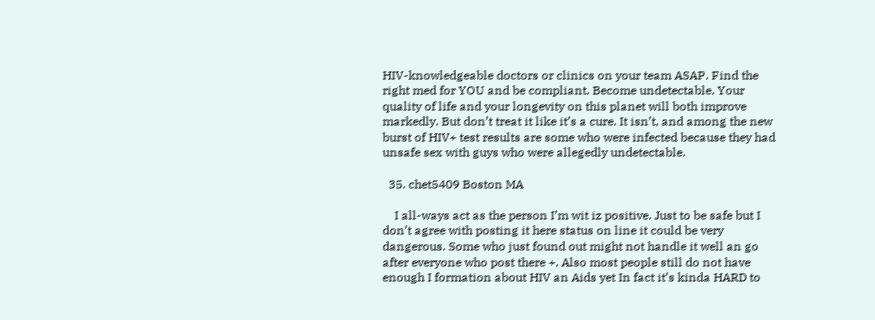HIV-knowledgeable doctors or clinics on your team ASAP. Find the right med for YOU and be compliant. Become undetectable. Your quality of life and your longevity on this planet will both improve markedly. But don’t treat it like it’s a cure. It isn’t, and among the new burst of HIV+ test results are some who were infected because they had unsafe sex with guys who were allegedly undetectable.

  35. chet5409 Boston MA

    I all-ways act as the person I’m wit iz positive. Just to be safe but I don’t agree with posting it here status on line it could be very dangerous. Some who just found out might not handle it well an go after everyone who post there +. Also most people still do not have enough I formation about HIV an Aids yet In fact it’s kinda HARD to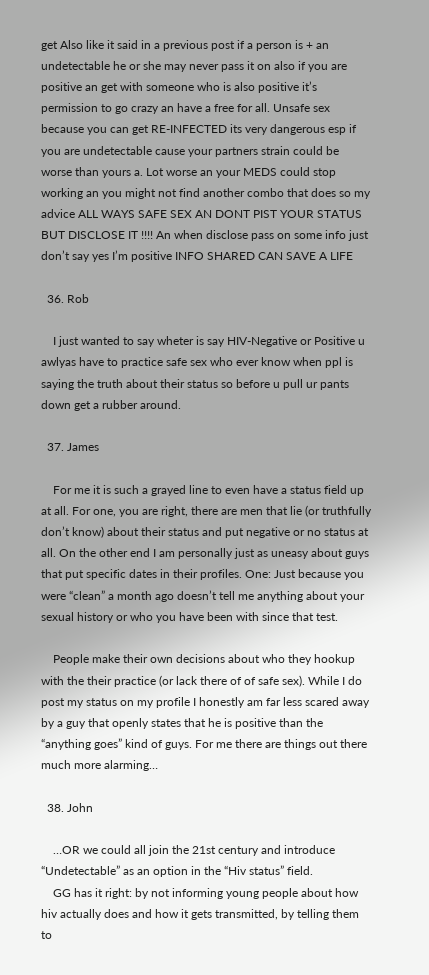get Also like it said in a previous post if a person is + an undetectable he or she may never pass it on also if you are positive an get with someone who is also positive it’s permission to go crazy an have a free for all. Unsafe sex because you can get RE-INFECTED its very dangerous esp if you are undetectable cause your partners strain could be worse than yours a. Lot worse an your MEDS could stop working an you might not find another combo that does so my advice ALL WAYS SAFE SEX AN DONT PIST YOUR STATUS BUT DISCLOSE IT !!!! An when disclose pass on some info just don’t say yes I’m positive INFO SHARED CAN SAVE A LIFE

  36. Rob

    I just wanted to say wheter is say HIV-Negative or Positive u awlyas have to practice safe sex who ever know when ppl is saying the truth about their status so before u pull ur pants down get a rubber around.

  37. James

    For me it is such a grayed line to even have a status field up at all. For one, you are right, there are men that lie (or truthfully don’t know) about their status and put negative or no status at all. On the other end I am personally just as uneasy about guys that put specific dates in their profiles. One: Just because you were “clean” a month ago doesn’t tell me anything about your sexual history or who you have been with since that test.

    People make their own decisions about who they hookup with the their practice (or lack there of of safe sex). While I do post my status on my profile I honestly am far less scared away by a guy that openly states that he is positive than the “anything goes” kind of guys. For me there are things out there much more alarming…

  38. John

    …OR we could all join the 21st century and introduce “Undetectable” as an option in the “Hiv status” field.
    GG has it right: by not informing young people about how hiv actually does and how it gets transmitted, by telling them to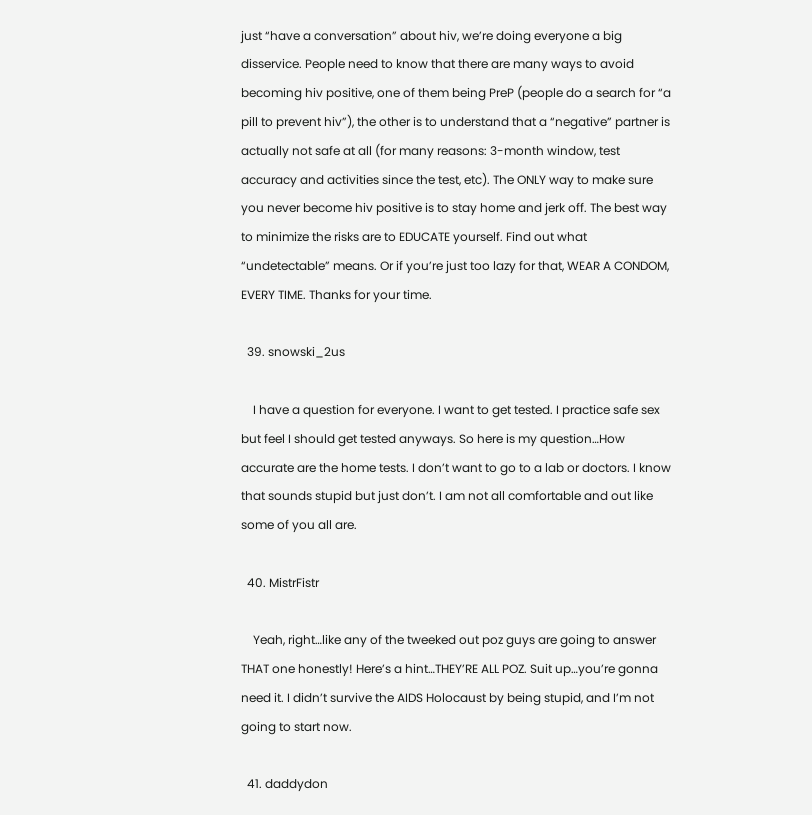just “have a conversation” about hiv, we’re doing everyone a big disservice. People need to know that there are many ways to avoid becoming hiv positive, one of them being PreP (people do a search for “a pill to prevent hiv”), the other is to understand that a “negative” partner is actually not safe at all (for many reasons: 3-month window, test accuracy and activities since the test, etc). The ONLY way to make sure you never become hiv positive is to stay home and jerk off. The best way to minimize the risks are to EDUCATE yourself. Find out what “undetectable” means. Or if you’re just too lazy for that, WEAR A CONDOM, EVERY TIME. Thanks for your time.

  39. snowski_2us

    I have a question for everyone. I want to get tested. I practice safe sex but feel I should get tested anyways. So here is my question…How accurate are the home tests. I don’t want to go to a lab or doctors. I know that sounds stupid but just don’t. I am not all comfortable and out like some of you all are.

  40. MistrFistr

    Yeah, right…like any of the tweeked out poz guys are going to answer THAT one honestly! Here’s a hint…THEY’RE ALL POZ. Suit up…you’re gonna need it. I didn’t survive the AIDS Holocaust by being stupid, and I’m not going to start now.

  41. daddydon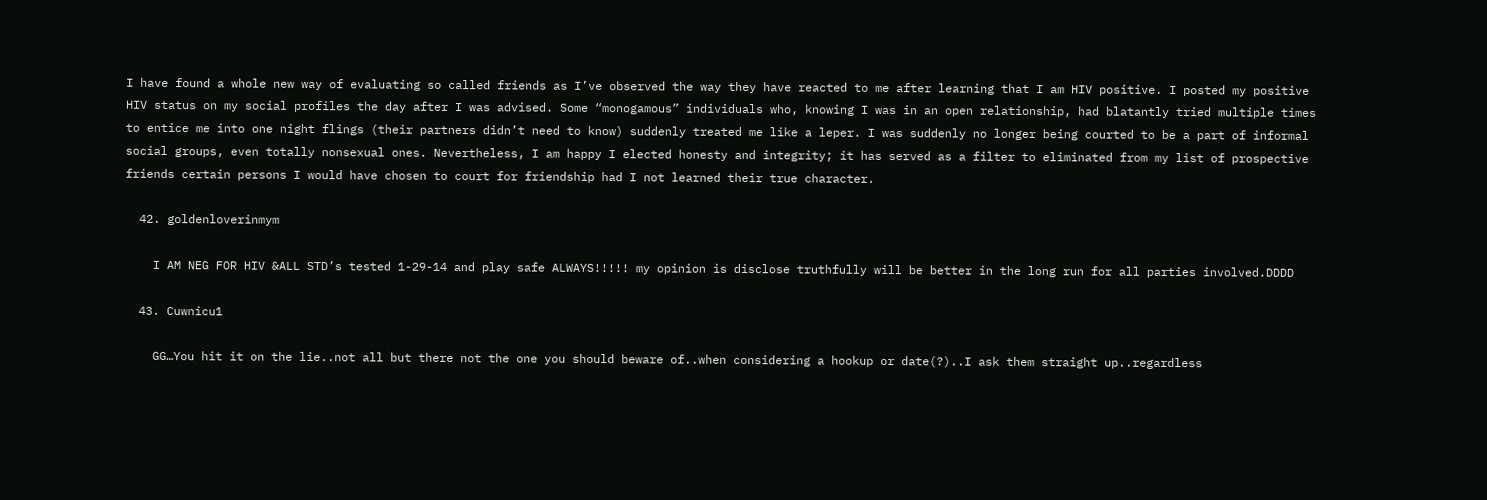I have found a whole new way of evaluating so called friends as I’ve observed the way they have reacted to me after learning that I am HIV positive. I posted my positive HIV status on my social profiles the day after I was advised. Some “monogamous” individuals who, knowing I was in an open relationship, had blatantly tried multiple times to entice me into one night flings (their partners didn’t need to know) suddenly treated me like a leper. I was suddenly no longer being courted to be a part of informal social groups, even totally nonsexual ones. Nevertheless, I am happy I elected honesty and integrity; it has served as a filter to eliminated from my list of prospective friends certain persons I would have chosen to court for friendship had I not learned their true character.

  42. goldenloverinmym

    I AM NEG FOR HIV &ALL STD’s tested 1-29-14 and play safe ALWAYS!!!!! my opinion is disclose truthfully will be better in the long run for all parties involved.DDDD

  43. Cuwnicu1

    GG…You hit it on the lie..not all but there not the one you should beware of..when considering a hookup or date(?)..I ask them straight up..regardless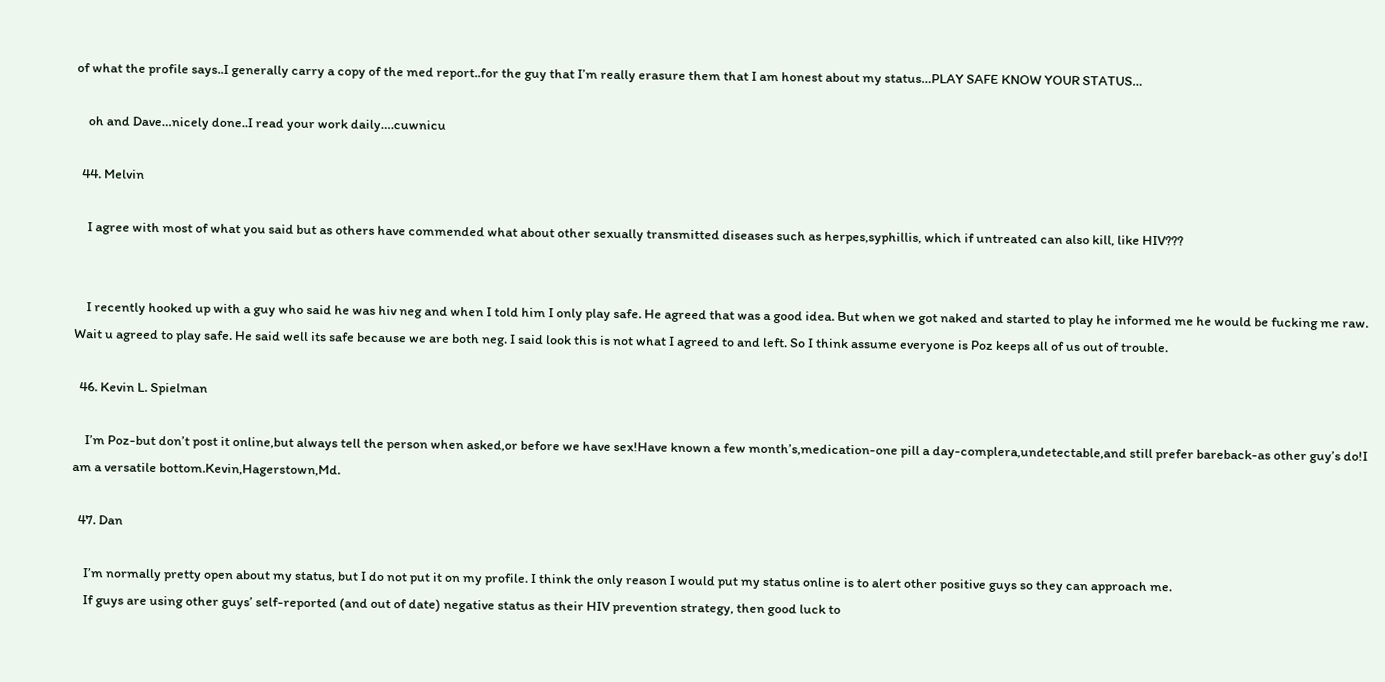of what the profile says..I generally carry a copy of the med report..for the guy that I’m really erasure them that I am honest about my status…PLAY SAFE KNOW YOUR STATUS…

    oh and Dave…nicely done..I read your work daily….cuwnicu

  44. Melvin

    I agree with most of what you said but as others have commended what about other sexually transmitted diseases such as herpes,syphillis, which if untreated can also kill, like HIV???


    I recently hooked up with a guy who said he was hiv neg and when I told him I only play safe. He agreed that was a good idea. But when we got naked and started to play he informed me he would be fucking me raw. Wait u agreed to play safe. He said well its safe because we are both neg. I said look this is not what I agreed to and left. So I think assume everyone is Poz keeps all of us out of trouble.

  46. Kevin L. Spielman

    I’m Poz-but don’t post it online,but always tell the person when asked,or before we have sex!Have known a few month’s,medication-one pill a day-complera,undetectable,and still prefer bareback-as other guy’s do!I am a versatile bottom.Kevin,Hagerstown,Md.

  47. Dan

    I’m normally pretty open about my status, but I do not put it on my profile. I think the only reason I would put my status online is to alert other positive guys so they can approach me.
    If guys are using other guys’ self-reported (and out of date) negative status as their HIV prevention strategy, then good luck to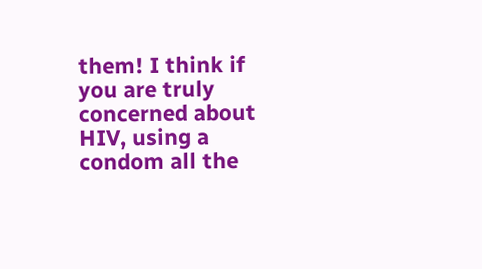them! I think if you are truly concerned about HIV, using a condom all the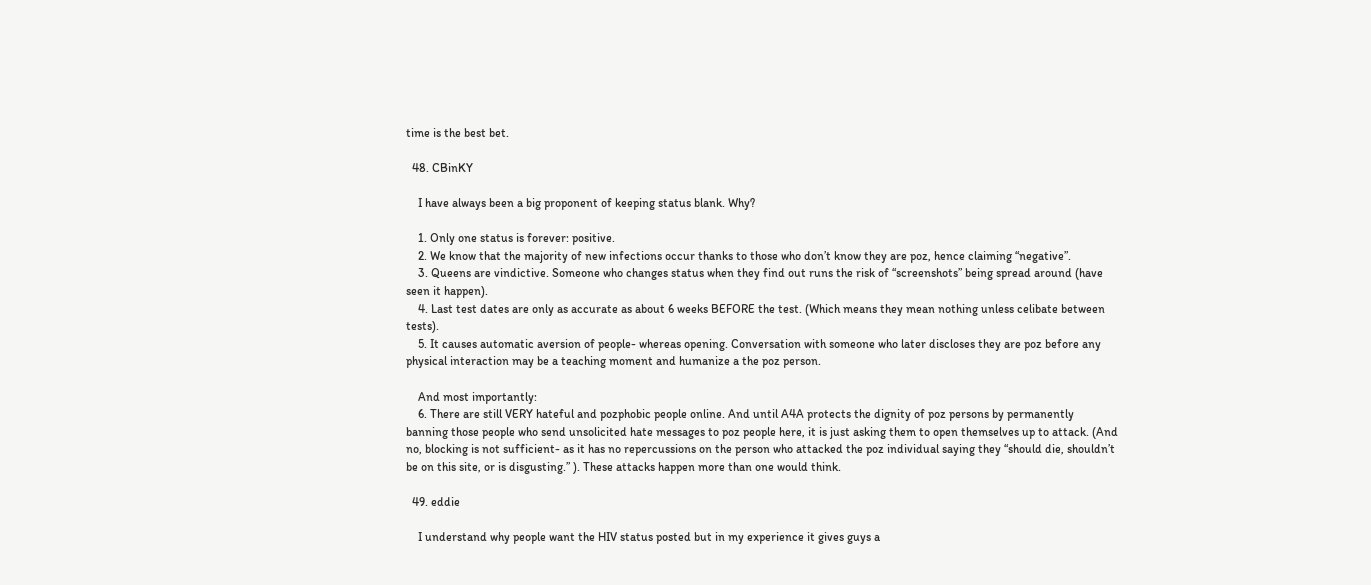time is the best bet.

  48. CBinKY

    I have always been a big proponent of keeping status blank. Why?

    1. Only one status is forever: positive.
    2. We know that the majority of new infections occur thanks to those who don’t know they are poz, hence claiming “negative”.
    3. Queens are vindictive. Someone who changes status when they find out runs the risk of “screenshots” being spread around (have seen it happen).
    4. Last test dates are only as accurate as about 6 weeks BEFORE the test. (Which means they mean nothing unless celibate between tests).
    5. It causes automatic aversion of people- whereas opening. Conversation with someone who later discloses they are poz before any physical interaction may be a teaching moment and humanize a the poz person.

    And most importantly:
    6. There are still VERY hateful and pozphobic people online. And until A4A protects the dignity of poz persons by permanently banning those people who send unsolicited hate messages to poz people here, it is just asking them to open themselves up to attack. (And no, blocking is not sufficient- as it has no repercussions on the person who attacked the poz individual saying they “should die, shouldn’t be on this site, or is disgusting.” ). These attacks happen more than one would think.

  49. eddie

    I understand why people want the HIV status posted but in my experience it gives guys a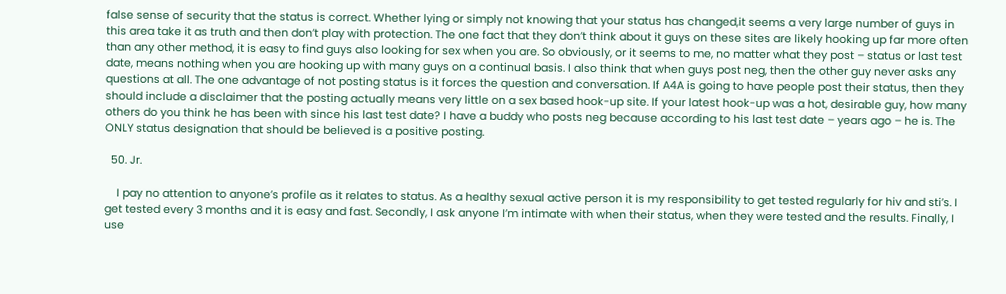false sense of security that the status is correct. Whether lying or simply not knowing that your status has changed,it seems a very large number of guys in this area take it as truth and then don’t play with protection. The one fact that they don’t think about it guys on these sites are likely hooking up far more often than any other method, it is easy to find guys also looking for sex when you are. So obviously, or it seems to me, no matter what they post – status or last test date, means nothing when you are hooking up with many guys on a continual basis. I also think that when guys post neg, then the other guy never asks any questions at all. The one advantage of not posting status is it forces the question and conversation. If A4A is going to have people post their status, then they should include a disclaimer that the posting actually means very little on a sex based hook-up site. If your latest hook-up was a hot, desirable guy, how many others do you think he has been with since his last test date? I have a buddy who posts neg because according to his last test date – years ago – he is. The ONLY status designation that should be believed is a positive posting.

  50. Jr.

    I pay no attention to anyone’s profile as it relates to status. As a healthy sexual active person it is my responsibility to get tested regularly for hiv and sti’s. I get tested every 3 months and it is easy and fast. Secondly, I ask anyone I’m intimate with when their status, when they were tested and the results. Finally, I use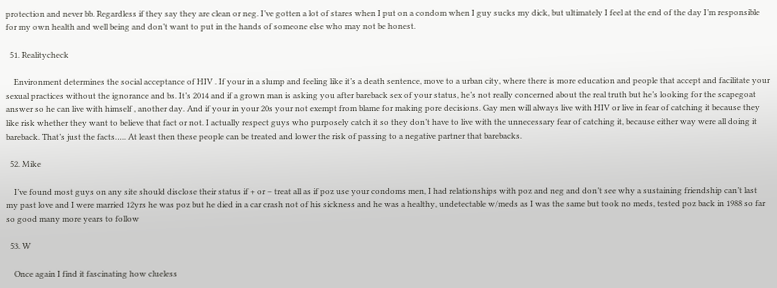protection and never bb. Regardless if they say they are clean or neg. I’ve gotten a lot of stares when I put on a condom when I guy sucks my dick, but ultimately I feel at the end of the day I’m responsible for my own health and well being and don’t want to put in the hands of someone else who may not be honest.

  51. Realitycheck

    Environment determines the social acceptance of HIV . If your in a slump and feeling like it’s a death sentence, move to a urban city, where there is more education and people that accept and facilitate your sexual practices without the ignorance and bs. It’s 2014 and if a grown man is asking you after bareback sex of your status, he’s not really concerned about the real truth but he’s looking for the scapegoat answer so he can live with himself , another day. And if your in your 20s your not exempt from blame for making pore decisions. Gay men will always live with HIV or live in fear of catching it because they like risk whether they want to believe that fact or not. I actually respect guys who purposely catch it so they don’t have to live with the unnecessary fear of catching it, because either way were all doing it bareback. That’s just the facts….. At least then these people can be treated and lower the risk of passing to a negative partner that barebacks.

  52. Mike

    I’ve found most guys on any site should disclose their status if + or – treat all as if poz use your condoms men, I had relationships with poz and neg and don’t see why a sustaining friendship can’t last my past love and I were married 12yrs he was poz but he died in a car crash not of his sickness and he was a healthy, undetectable w/meds as I was the same but took no meds, tested poz back in 1988 so far so good many more years to follow

  53. W

    Once again I find it fascinating how clueless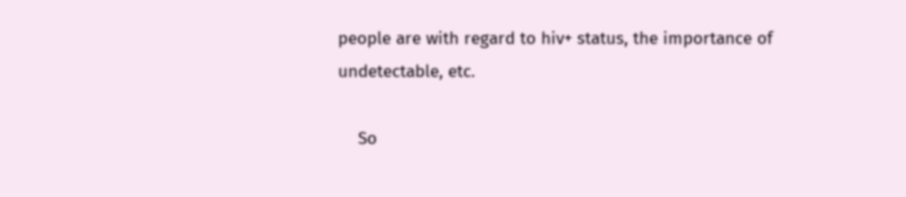people are with regard to hiv+ status, the importance of undetectable, etc.

    So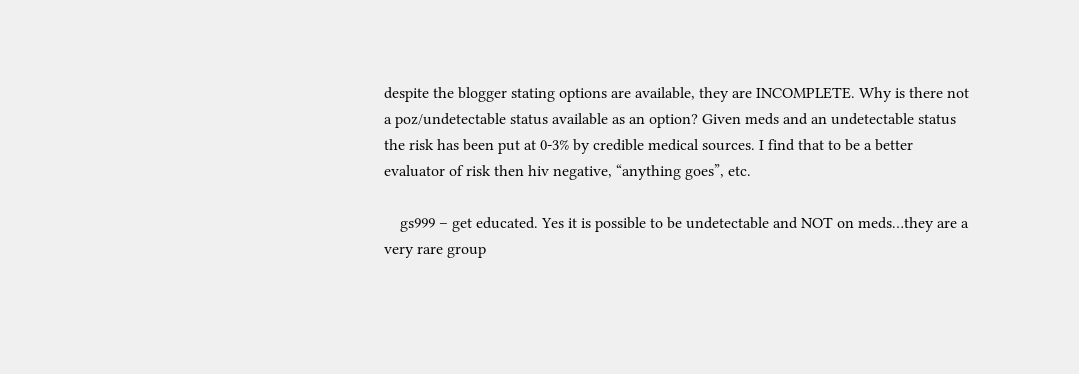despite the blogger stating options are available, they are INCOMPLETE. Why is there not a poz/undetectable status available as an option? Given meds and an undetectable status the risk has been put at 0-3% by credible medical sources. I find that to be a better evaluator of risk then hiv negative, “anything goes”, etc.

    gs999 – get educated. Yes it is possible to be undetectable and NOT on meds…they are a very rare group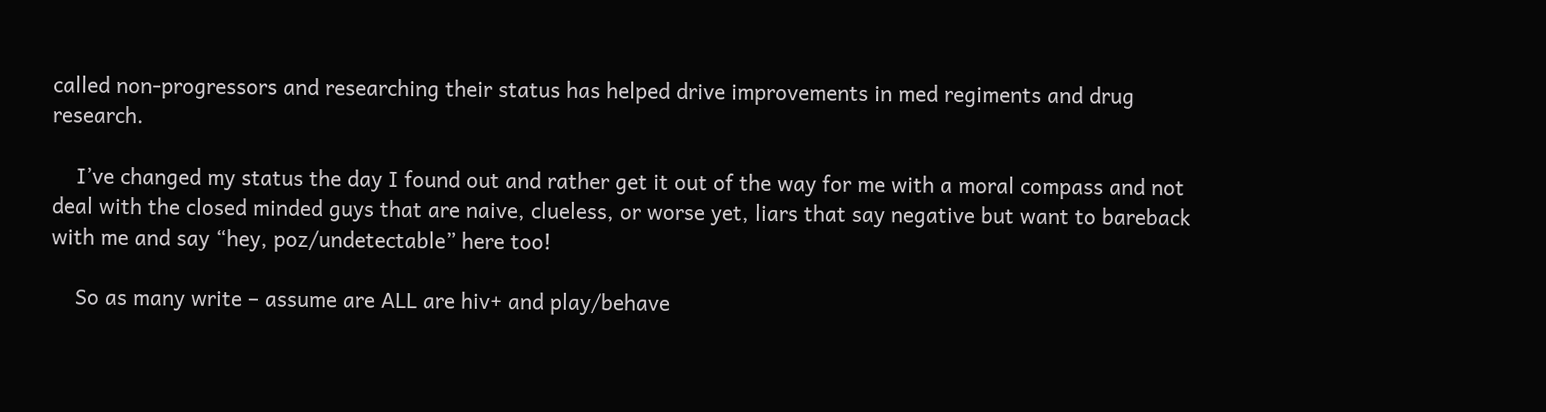called non-progressors and researching their status has helped drive improvements in med regiments and drug research.

    I’ve changed my status the day I found out and rather get it out of the way for me with a moral compass and not deal with the closed minded guys that are naive, clueless, or worse yet, liars that say negative but want to bareback with me and say “hey, poz/undetectable” here too!

    So as many write – assume are ALL are hiv+ and play/behave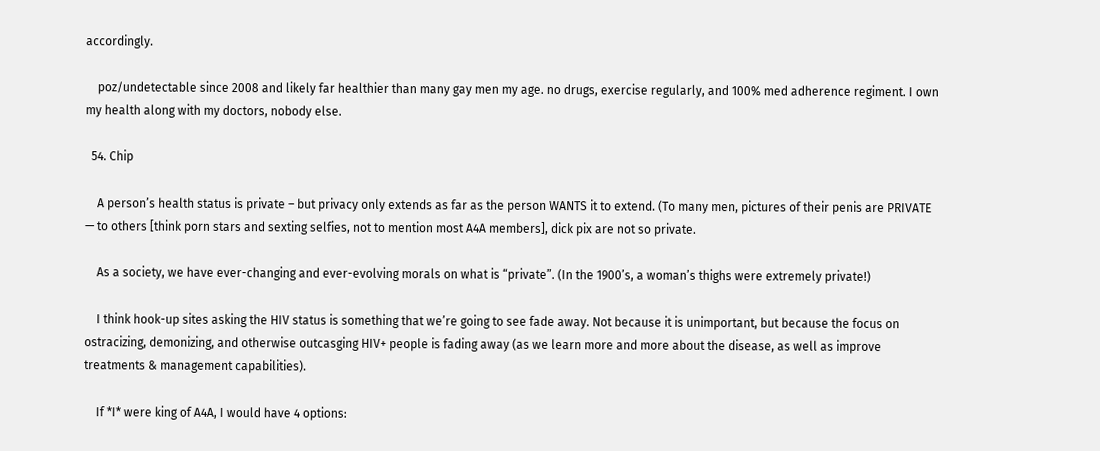accordingly.

    poz/undetectable since 2008 and likely far healthier than many gay men my age. no drugs, exercise regularly, and 100% med adherence regiment. I own my health along with my doctors, nobody else.

  54. Chip

    A person’s health status is private – but privacy only extends as far as the person WANTS it to extend. (To many men, pictures of their penis are PRIVATE — to others [think porn stars and sexting selfies, not to mention most A4A members], dick pix are not so private.

    As a society, we have ever-changing and ever-evolving morals on what is “private”. (In the 1900’s, a woman’s thighs were extremely private!)

    I think hook-up sites asking the HIV status is something that we’re going to see fade away. Not because it is unimportant, but because the focus on ostracizing, demonizing, and otherwise outcasging HIV+ people is fading away (as we learn more and more about the disease, as well as improve treatments & management capabilities).

    If *I* were king of A4A, I would have 4 options: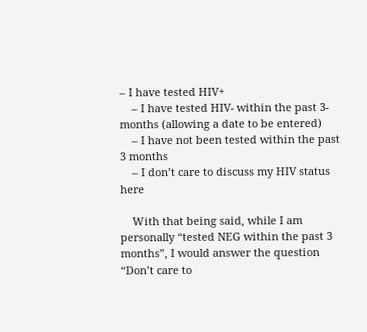– I have tested HIV+
    – I have tested HIV- within the past 3-months (allowing a date to be entered)
    – I have not been tested within the past 3 months
    – I don’t care to discuss my HIV status here

    With that being said, while I am personally “tested NEG within the past 3 months”, I would answer the question “Don’t care to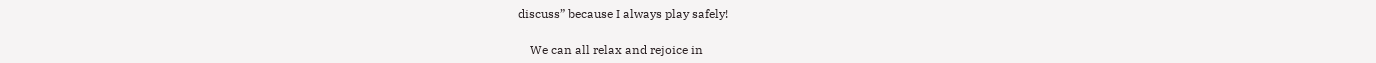discuss” because I always play safely!

    We can all relax and rejoice in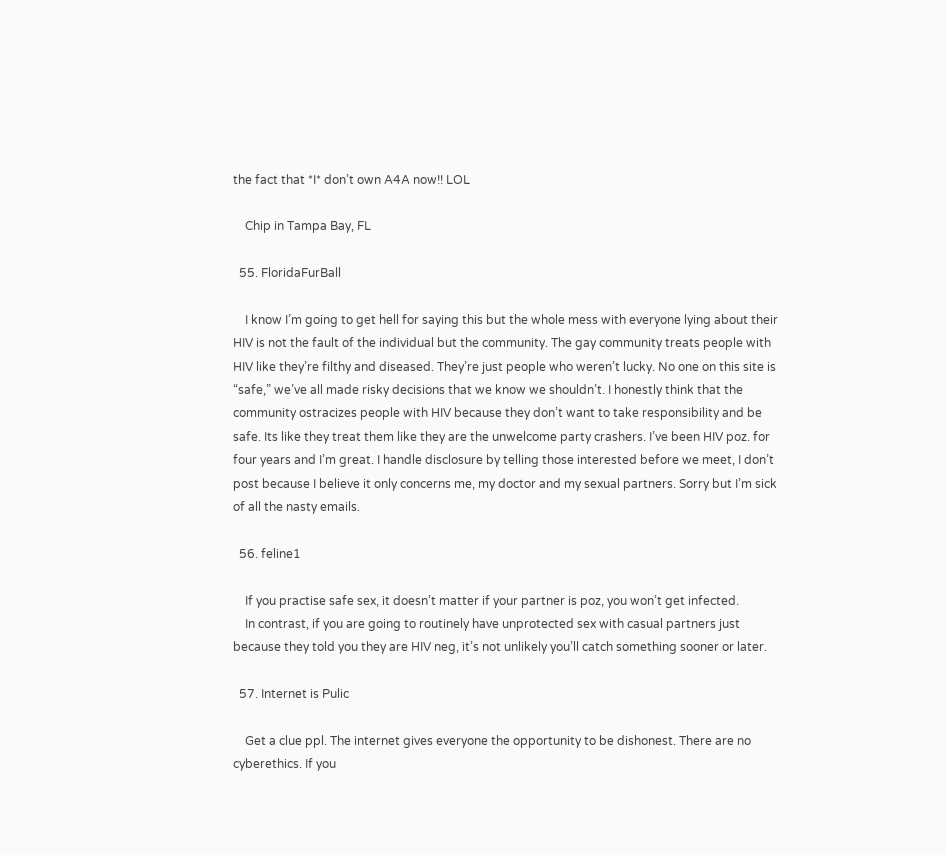the fact that *I* don’t own A4A now!! LOL

    Chip in Tampa Bay, FL

  55. FloridaFurBall

    I know I’m going to get hell for saying this but the whole mess with everyone lying about their HIV is not the fault of the individual but the community. The gay community treats people with HIV like they’re filthy and diseased. They’re just people who weren’t lucky. No one on this site is “safe,” we’ve all made risky decisions that we know we shouldn’t. I honestly think that the community ostracizes people with HIV because they don’t want to take responsibility and be safe. Its like they treat them like they are the unwelcome party crashers. I’ve been HIV poz. for four years and I’m great. I handle disclosure by telling those interested before we meet, I don’t post because I believe it only concerns me, my doctor and my sexual partners. Sorry but I’m sick of all the nasty emails.

  56. feline1

    If you practise safe sex, it doesn’t matter if your partner is poz, you won’t get infected.
    In contrast, if you are going to routinely have unprotected sex with casual partners just because they told you they are HIV neg, it’s not unlikely you’ll catch something sooner or later.

  57. Internet is Pulic

    Get a clue ppl. The internet gives everyone the opportunity to be dishonest. There are no cyberethics. If you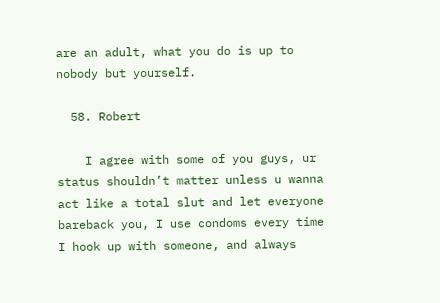are an adult, what you do is up to nobody but yourself.

  58. Robert

    I agree with some of you guys, ur status shouldn’t matter unless u wanna act like a total slut and let everyone bareback you, I use condoms every time I hook up with someone, and always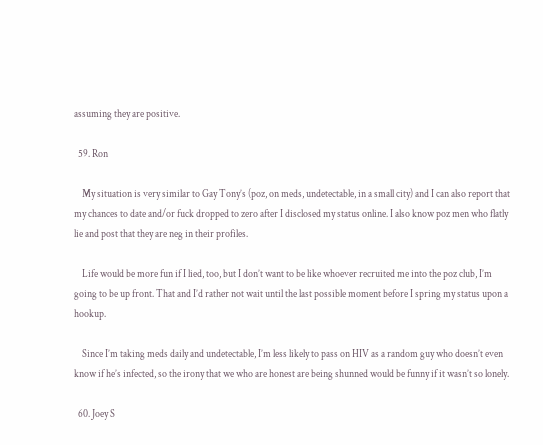assuming they are positive.

  59. Ron

    My situation is very similar to Gay Tony’s (poz, on meds, undetectable, in a small city) and I can also report that my chances to date and/or fuck dropped to zero after I disclosed my status online. I also know poz men who flatly lie and post that they are neg in their profiles.

    Life would be more fun if I lied, too, but I don’t want to be like whoever recruited me into the poz club, I’m going to be up front. That and I’d rather not wait until the last possible moment before I spring my status upon a hookup.

    Since I’m taking meds daily and undetectable, I’m less likely to pass on HIV as a random guy who doesn’t even know if he’s infected, so the irony that we who are honest are being shunned would be funny if it wasn’t so lonely.

  60. Joey S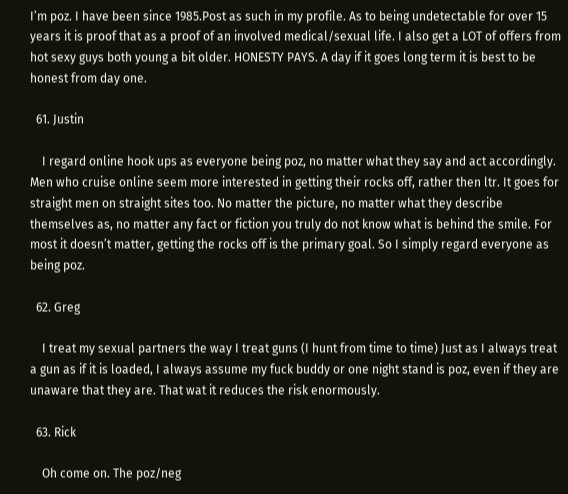I’m poz. I have been since 1985.Post as such in my profile. As to being undetectable for over 15 years it is proof that as a proof of an involved medical/sexual life. I also get a LOT of offers from hot sexy guys both young a bit older. HONESTY PAYS. A day if it goes long term it is best to be honest from day one.

  61. Justin

    I regard online hook ups as everyone being poz, no matter what they say and act accordingly. Men who cruise online seem more interested in getting their rocks off, rather then ltr. It goes for straight men on straight sites too. No matter the picture, no matter what they describe themselves as, no matter any fact or fiction you truly do not know what is behind the smile. For most it doesn’t matter, getting the rocks off is the primary goal. So I simply regard everyone as being poz.

  62. Greg

    I treat my sexual partners the way I treat guns (I hunt from time to time) Just as I always treat a gun as if it is loaded, I always assume my fuck buddy or one night stand is poz, even if they are unaware that they are. That wat it reduces the risk enormously.

  63. Rick

    Oh come on. The poz/neg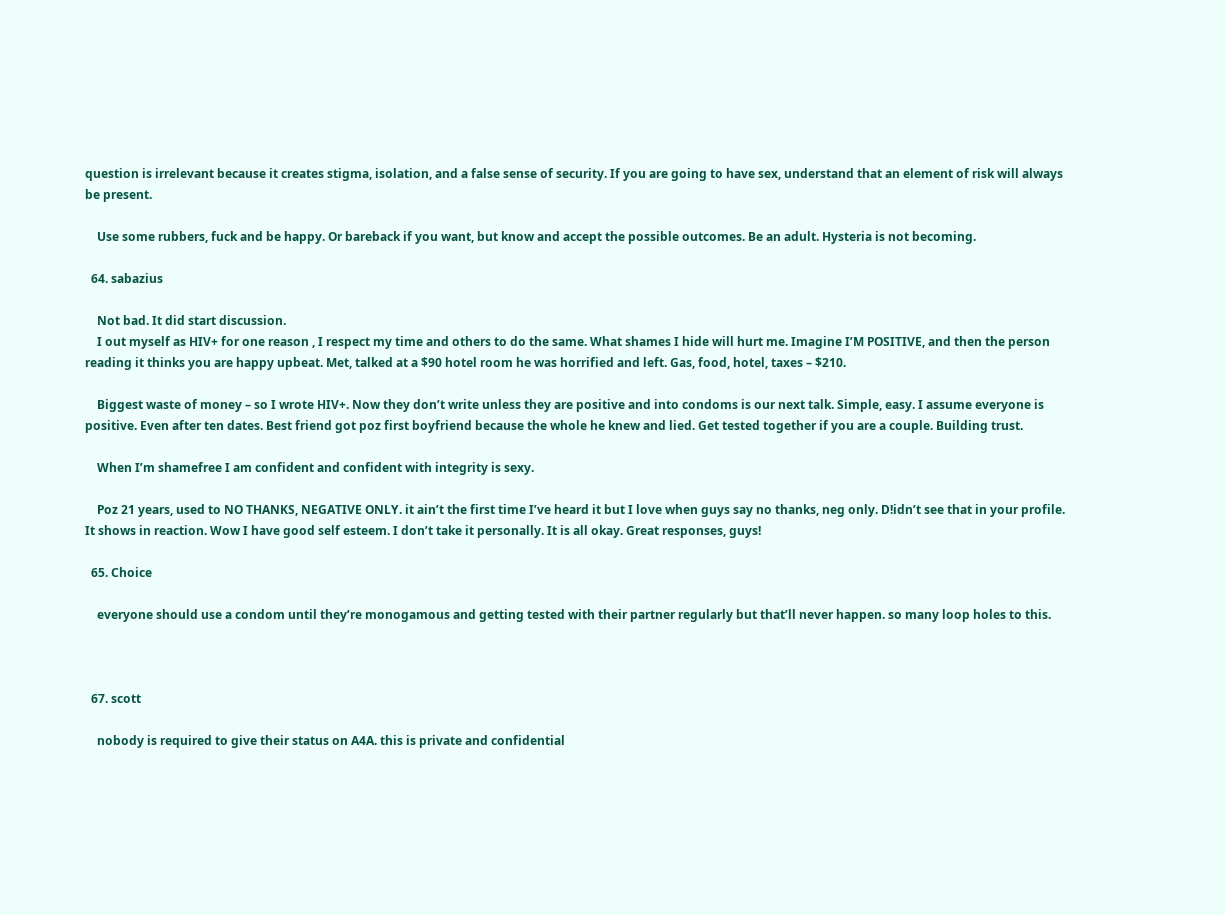question is irrelevant because it creates stigma, isolation, and a false sense of security. If you are going to have sex, understand that an element of risk will always be present.

    Use some rubbers, fuck and be happy. Or bareback if you want, but know and accept the possible outcomes. Be an adult. Hysteria is not becoming.

  64. sabazius

    Not bad. It did start discussion.
    I out myself as HIV+ for one reason , I respect my time and others to do the same. What shames I hide will hurt me. Imagine I’M POSITIVE, and then the person reading it thinks you are happy upbeat. Met, talked at a $90 hotel room he was horrified and left. Gas, food, hotel, taxes – $210.

    Biggest waste of money – so I wrote HIV+. Now they don’t write unless they are positive and into condoms is our next talk. Simple, easy. I assume everyone is positive. Even after ten dates. Best friend got poz first boyfriend because the whole he knew and lied. Get tested together if you are a couple. Building trust.

    When I’m shamefree I am confident and confident with integrity is sexy.

    Poz 21 years, used to NO THANKS, NEGATIVE ONLY. it ain’t the first time I’ve heard it but I love when guys say no thanks, neg only. D!idn’t see that in your profile. It shows in reaction. Wow I have good self esteem. I don’t take it personally. It is all okay. Great responses, guys!

  65. Choice

    everyone should use a condom until they’re monogamous and getting tested with their partner regularly but that’ll never happen. so many loop holes to this.



  67. scott

    nobody is required to give their status on A4A. this is private and confidential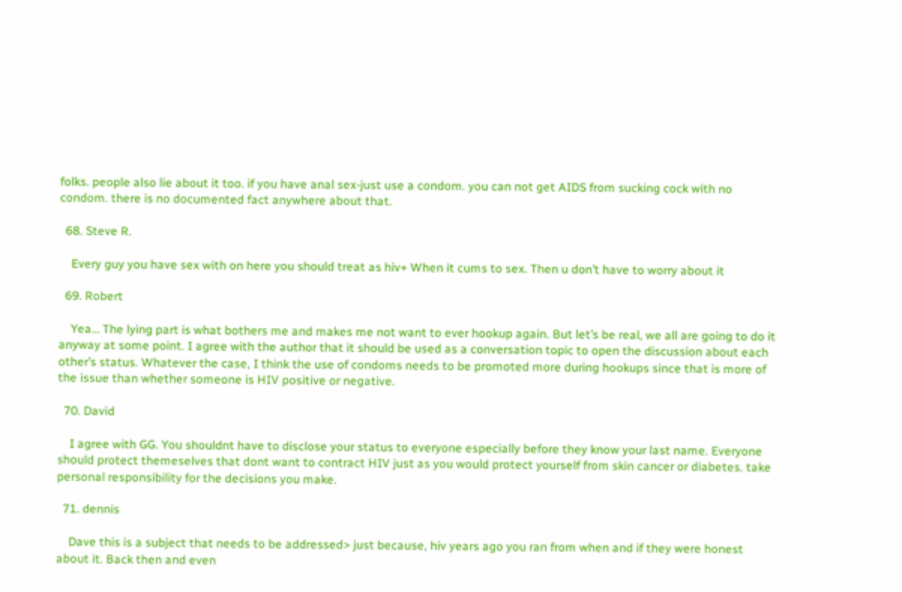folks. people also lie about it too. if you have anal sex-just use a condom. you can not get AIDS from sucking cock with no condom. there is no documented fact anywhere about that.

  68. Steve R.

    Every guy you have sex with on here you should treat as hiv+ When it cums to sex. Then u don’t have to worry about it

  69. Robert

    Yea… The lying part is what bothers me and makes me not want to ever hookup again. But let’s be real, we all are going to do it anyway at some point. I agree with the author that it should be used as a conversation topic to open the discussion about each other’s status. Whatever the case, I think the use of condoms needs to be promoted more during hookups since that is more of the issue than whether someone is HIV positive or negative.

  70. David

    I agree with GG. You shouldnt have to disclose your status to everyone especially before they know your last name. Everyone should protect themeselves that dont want to contract HIV just as you would protect yourself from skin cancer or diabetes. take personal responsibility for the decisions you make.

  71. dennis

    Dave this is a subject that needs to be addressed> just because, hiv years ago you ran from when and if they were honest about it. Back then and even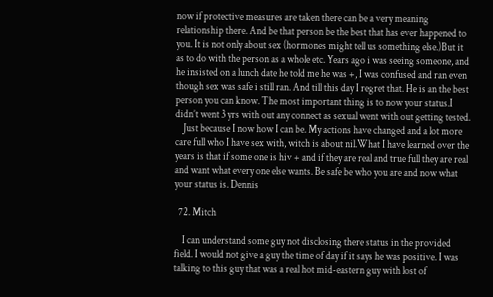now if protective measures are taken there can be a very meaning relationship there. And be that person be the best that has ever happened to you. It is not only about sex (hormones might tell us something else.)But it as to do with the person as a whole etc. Years ago i was seeing someone, and he insisted on a lunch date he told me he was +, I was confused and ran even though sex was safe i still ran. And till this day I regret that. He is an the best person you can know. The most important thing is to now your status.I didn’t went 3 yrs with out any connect as sexual went with out getting tested.
    Just because I now how I can be. My actions have changed and a lot more care full who I have sex with, witch is about nil.What I have learned over the years is that if some one is hiv + and if they are real and true full they are real and want what every one else wants. Be safe be who you are and now what your status is. Dennis

  72. Mitch

    I can understand some guy not disclosing there status in the provided field. I would not give a guy the time of day if it says he was positive. I was talking to this guy that was a real hot mid-eastern guy with lost of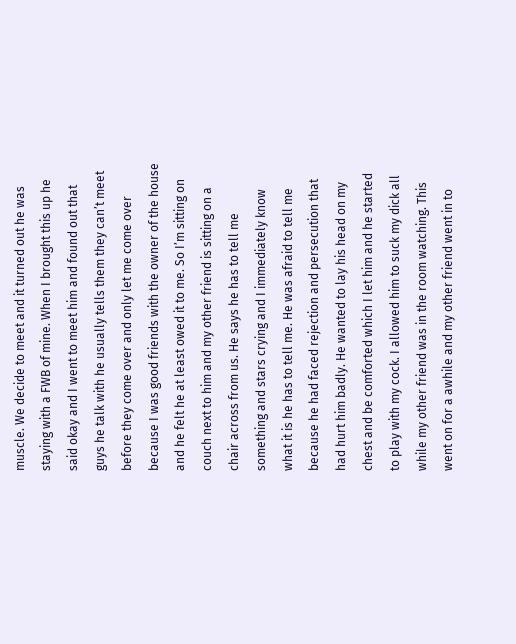muscle. We decide to meet and it turned out he was staying with a FWB of mine. When I brought this up he said okay and I went to meet him and found out that guys he talk with he usually tells them they can’t meet before they come over and only let me come over because I was good friends with the owner of the house and he felt he at least owed it to me. So I’m sitting on couch next to him and my other friend is sitting on a chair across from us. He says he has to tell me something and stars crying and I immediately know what it is he has to tell me. He was afraid to tell me because he had faced rejection and persecution that had hurt him badly. He wanted to lay his head on my chest and be comforted which I let him and he started to play with my cock. I allowed him to suck my dick all while my other friend was in the room watching. This went on for a awhile and my other friend went in to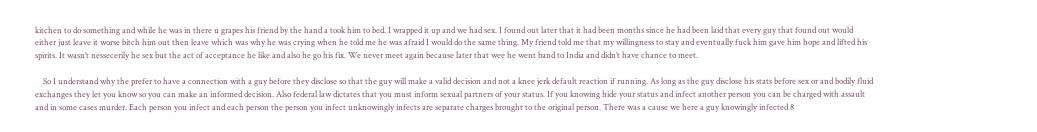kitchen to do something and while he was in there u grapes his friend by the hand a took him to bed. I wrapped it up and we had sex. I found out later that it had been months since he had been laid that every guy that found out would either just leave it worse bitch him out then leave which was why he was crying when he told me he was afraid I would do the same thing. My friend told me that my willingness to stay and eventually fuck him gave him hope and lifted his spirits. It wasn’t nessecerily he sex but the act of acceptance he like and also he go his fix. We never meet again because later that wee he went band to India and didn’t have chance to meet.

    So I understand why the prefer to have a connection with a guy before they disclose so that the guy will make a valid decision and not a knee jerk default reaction if running. As long as the guy disclose his stats before sex or and bodily fluid exchanges they let you know so you can make an informed decision. Also federal law dictates that you must inform sexual partners of your status. If you knowing hide your status and infect another person you can be charged with assault and in some cases murder. Each person you infect and each person the person you infect unknowingly infects are separate charges brought to the original person. There was a cause we here a guy knowingly infected 8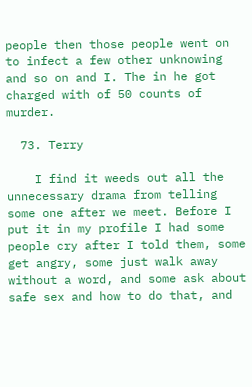people then those people went on to infect a few other unknowing and so on and I. The in he got charged with of 50 counts of murder.

  73. Terry

    I find it weeds out all the unnecessary drama from telling some one after we meet. Before I put it in my profile I had some people cry after I told them, some get angry, some just walk away without a word, and some ask about safe sex and how to do that, and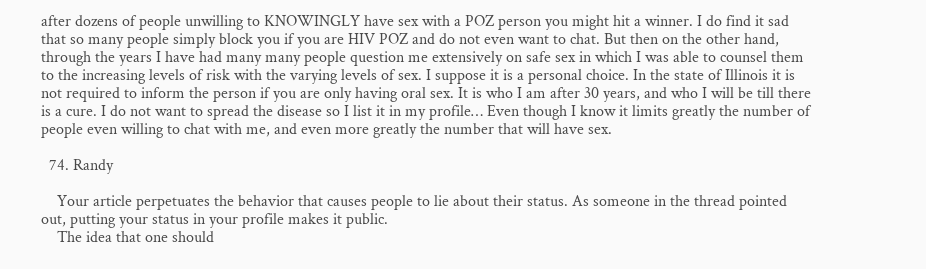after dozens of people unwilling to KNOWINGLY have sex with a POZ person you might hit a winner. I do find it sad that so many people simply block you if you are HIV POZ and do not even want to chat. But then on the other hand, through the years I have had many many people question me extensively on safe sex in which I was able to counsel them to the increasing levels of risk with the varying levels of sex. I suppose it is a personal choice. In the state of Illinois it is not required to inform the person if you are only having oral sex. It is who I am after 30 years, and who I will be till there is a cure. I do not want to spread the disease so I list it in my profile… Even though I know it limits greatly the number of people even willing to chat with me, and even more greatly the number that will have sex.

  74. Randy

    Your article perpetuates the behavior that causes people to lie about their status. As someone in the thread pointed out, putting your status in your profile makes it public.
    The idea that one should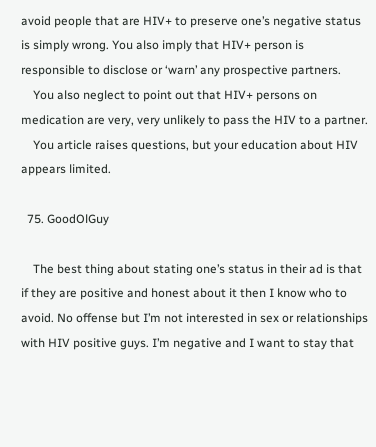avoid people that are HIV+ to preserve one’s negative status is simply wrong. You also imply that HIV+ person is responsible to disclose or ‘warn’ any prospective partners.
    You also neglect to point out that HIV+ persons on medication are very, very unlikely to pass the HIV to a partner.
    You article raises questions, but your education about HIV appears limited.

  75. GoodOlGuy

    The best thing about stating one’s status in their ad is that if they are positive and honest about it then I know who to avoid. No offense but I’m not interested in sex or relationships with HIV positive guys. I’m negative and I want to stay that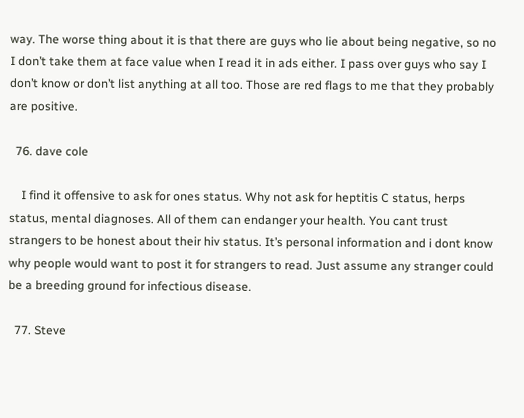way. The worse thing about it is that there are guys who lie about being negative, so no I don’t take them at face value when I read it in ads either. I pass over guys who say I don’t know or don’t list anything at all too. Those are red flags to me that they probably are positive.

  76. dave cole

    I find it offensive to ask for ones status. Why not ask for heptitis C status, herps status, mental diagnoses. All of them can endanger your health. You cant trust strangers to be honest about their hiv status. It’s personal information and i dont know why people would want to post it for strangers to read. Just assume any stranger could be a breeding ground for infectious disease.

  77. Steve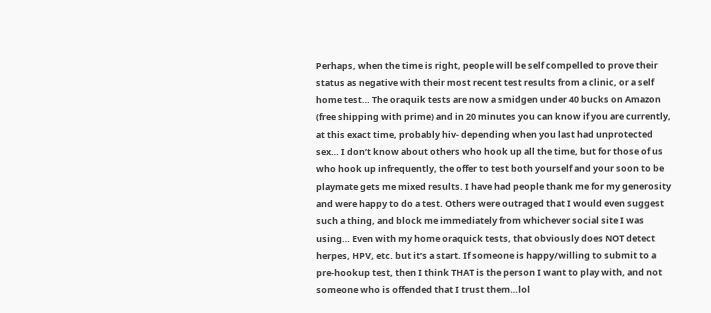Perhaps, when the time is right, people will be self compelled to prove their status as negative with their most recent test results from a clinic, or a self home test… The oraquik tests are now a smidgen under 40 bucks on Amazon (free shipping with prime) and in 20 minutes you can know if you are currently, at this exact time, probably hiv- depending when you last had unprotected sex… I don’t know about others who hook up all the time, but for those of us who hook up infrequently, the offer to test both yourself and your soon to be playmate gets me mixed results. I have had people thank me for my generosity and were happy to do a test. Others were outraged that I would even suggest such a thing, and block me immediately from whichever social site I was using… Even with my home oraquick tests, that obviously does NOT detect herpes, HPV, etc. but it’s a start. If someone is happy/willing to submit to a pre-hookup test, then I think THAT is the person I want to play with, and not someone who is offended that I trust them…lol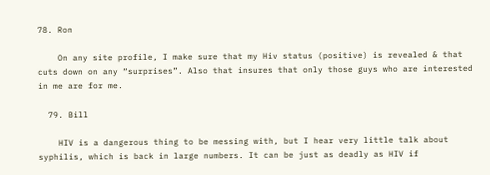78. Ron

    On any site profile, I make sure that my Hiv status (positive) is revealed & that cuts down on any “surprises”. Also that insures that only those guys who are interested in me are for me.

  79. Bill

    HIV is a dangerous thing to be messing with, but I hear very little talk about syphilis, which is back in large numbers. It can be just as deadly as HIV if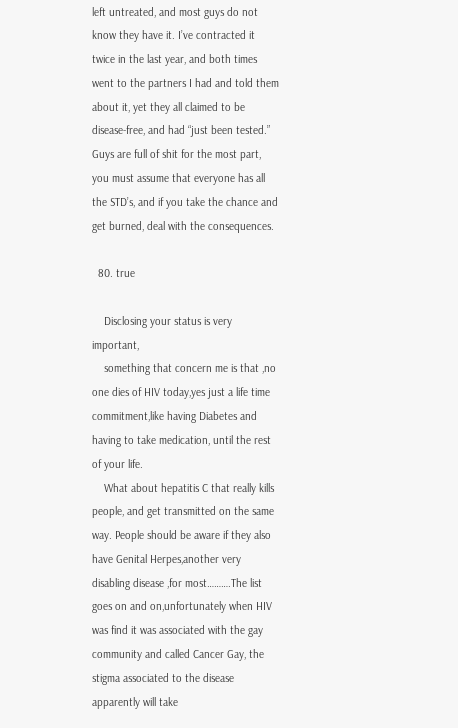left untreated, and most guys do not know they have it. I’ve contracted it twice in the last year, and both times went to the partners I had and told them about it, yet they all claimed to be disease-free, and had “just been tested.” Guys are full of shit for the most part, you must assume that everyone has all the STD’s, and if you take the chance and get burned, deal with the consequences.

  80. true

    Disclosing your status is very important,
    something that concern me is that ,no one dies of HIV today,yes just a life time commitment,like having Diabetes and having to take medication, until the rest of your life.
    What about hepatitis C that really kills people, and get transmitted on the same way. People should be aware if they also have Genital Herpes,another very disabling disease ,for most……….The list goes on and on,unfortunately when HIV was find it was associated with the gay community and called Cancer Gay, the stigma associated to the disease apparently will take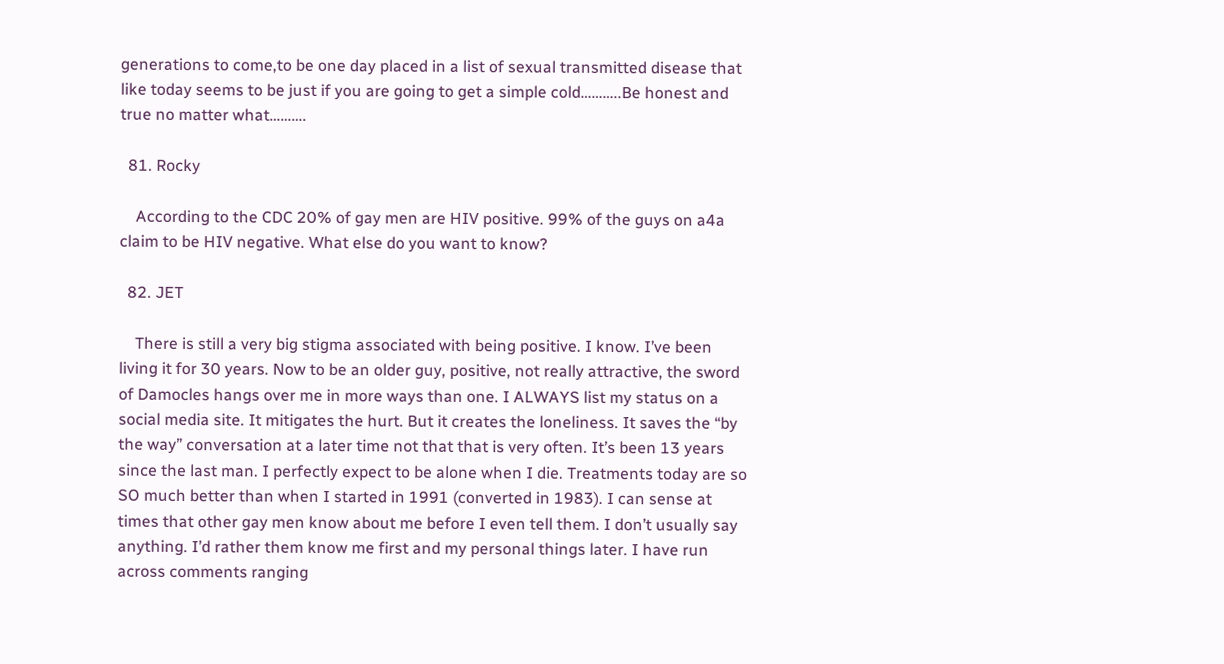generations to come,to be one day placed in a list of sexual transmitted disease that like today seems to be just if you are going to get a simple cold………..Be honest and true no matter what……….

  81. Rocky

    According to the CDC 20% of gay men are HIV positive. 99% of the guys on a4a claim to be HIV negative. What else do you want to know?

  82. JET

    There is still a very big stigma associated with being positive. I know. I’ve been living it for 30 years. Now to be an older guy, positive, not really attractive, the sword of Damocles hangs over me in more ways than one. I ALWAYS list my status on a social media site. It mitigates the hurt. But it creates the loneliness. It saves the “by the way” conversation at a later time not that that is very often. It’s been 13 years since the last man. I perfectly expect to be alone when I die. Treatments today are so SO much better than when I started in 1991 (converted in 1983). I can sense at times that other gay men know about me before I even tell them. I don’t usually say anything. I’d rather them know me first and my personal things later. I have run across comments ranging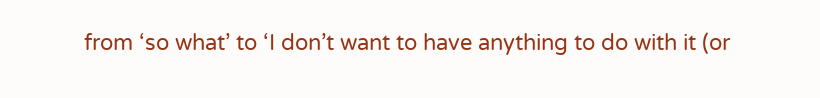from ‘so what’ to ‘I don’t want to have anything to do with it (or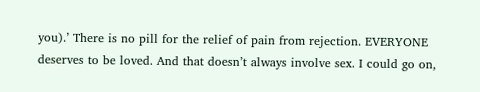you).’ There is no pill for the relief of pain from rejection. EVERYONE deserves to be loved. And that doesn’t always involve sex. I could go on,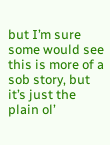but I’m sure some would see this is more of a sob story, but it’s just the plain ol’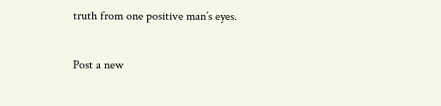truth from one positive man’s eyes.

Post a new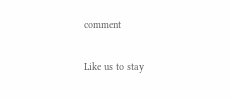comment

Like us to stay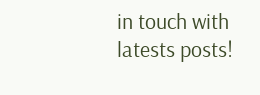in touch with latests posts!